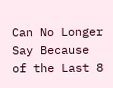Can No Longer Say Because of the Last 8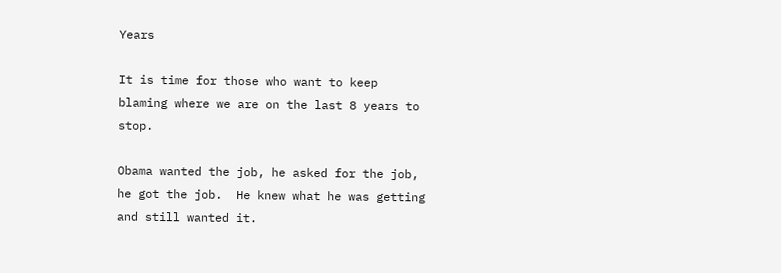Years

It is time for those who want to keep blaming where we are on the last 8 years to stop.

Obama wanted the job, he asked for the job, he got the job.  He knew what he was getting and still wanted it.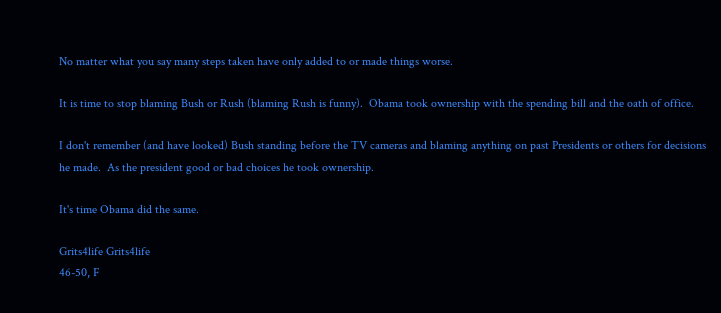No matter what you say many steps taken have only added to or made things worse.

It is time to stop blaming Bush or Rush (blaming Rush is funny).  Obama took ownership with the spending bill and the oath of office.

I don't remember (and have looked) Bush standing before the TV cameras and blaming anything on past Presidents or others for decisions he made.  As the president good or bad choices he took ownership.

It's time Obama did the same.

Grits4life Grits4life
46-50, F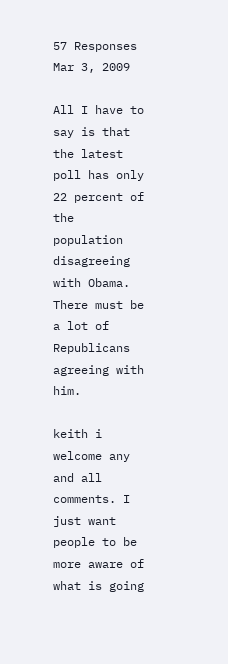57 Responses Mar 3, 2009

All I have to say is that the latest poll has only 22 percent of the population disagreeing with Obama. There must be a lot of Republicans agreeing with him.

keith i welcome any and all comments. I just want people to be more aware of what is going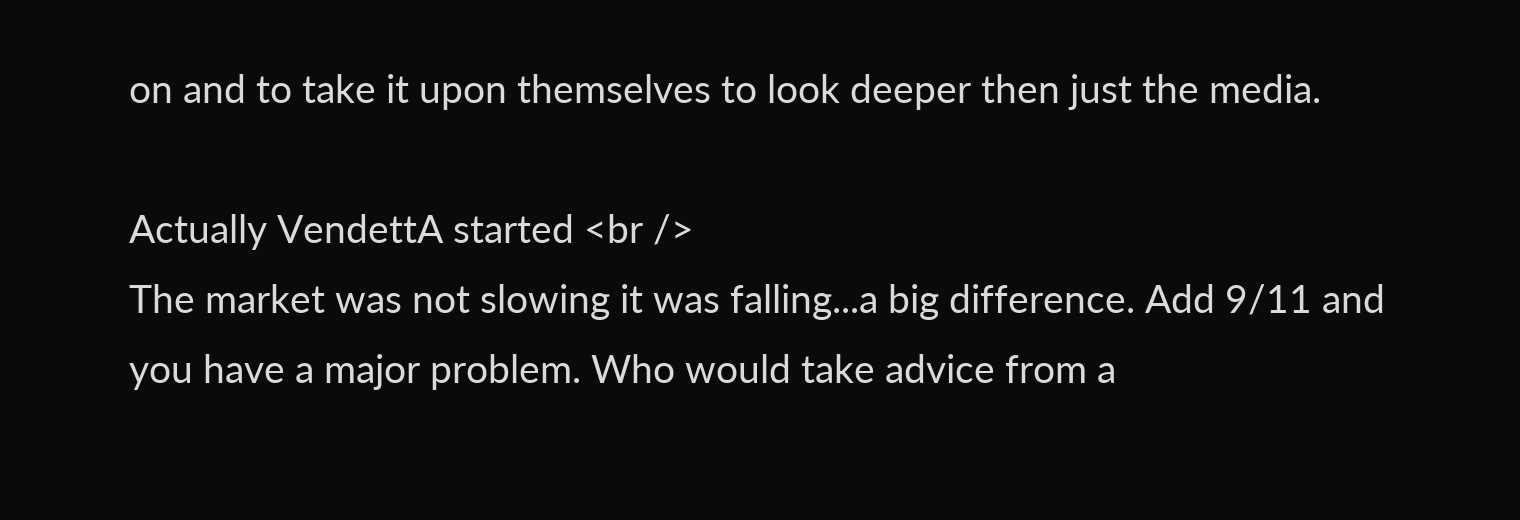on and to take it upon themselves to look deeper then just the media.

Actually VendettA started <br />
The market was not slowing it was falling...a big difference. Add 9/11 and you have a major problem. Who would take advice from a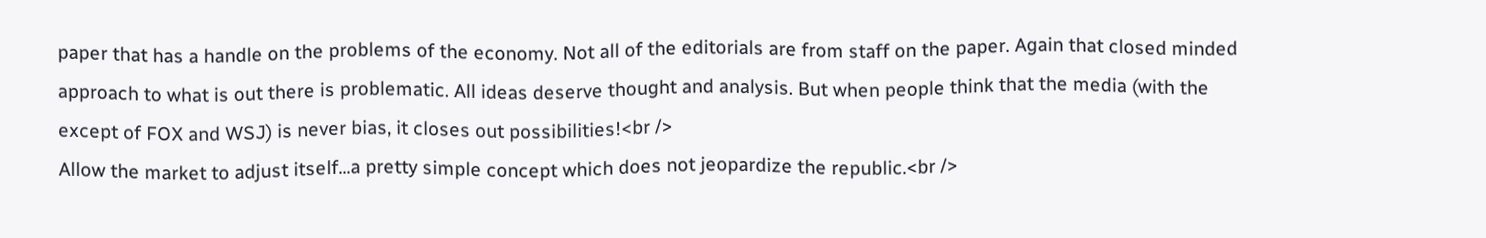paper that has a handle on the problems of the economy. Not all of the editorials are from staff on the paper. Again that closed minded approach to what is out there is problematic. All ideas deserve thought and analysis. But when people think that the media (with the except of FOX and WSJ) is never bias, it closes out possibilities!<br />
Allow the market to adjust itself...a pretty simple concept which does not jeopardize the republic.<br />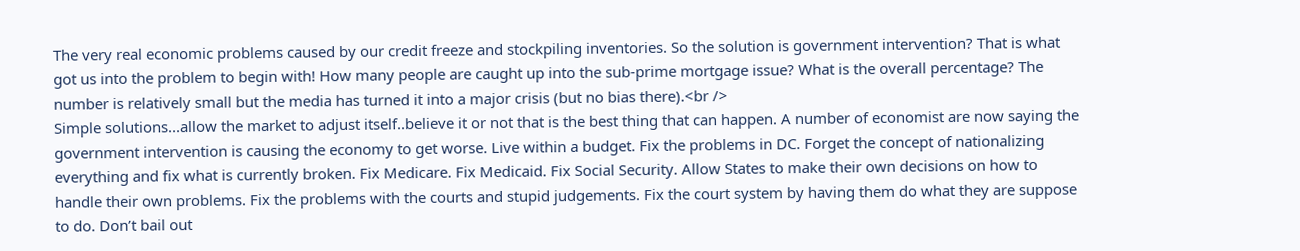The very real economic problems caused by our credit freeze and stockpiling inventories. So the solution is government intervention? That is what got us into the problem to begin with! How many people are caught up into the sub-prime mortgage issue? What is the overall percentage? The number is relatively small but the media has turned it into a major crisis (but no bias there).<br />
Simple solutions...allow the market to adjust itself..believe it or not that is the best thing that can happen. A number of economist are now saying the government intervention is causing the economy to get worse. Live within a budget. Fix the problems in DC. Forget the concept of nationalizing everything and fix what is currently broken. Fix Medicare. Fix Medicaid. Fix Social Security. Allow States to make their own decisions on how to handle their own problems. Fix the problems with the courts and stupid judgements. Fix the court system by having them do what they are suppose to do. Don’t bail out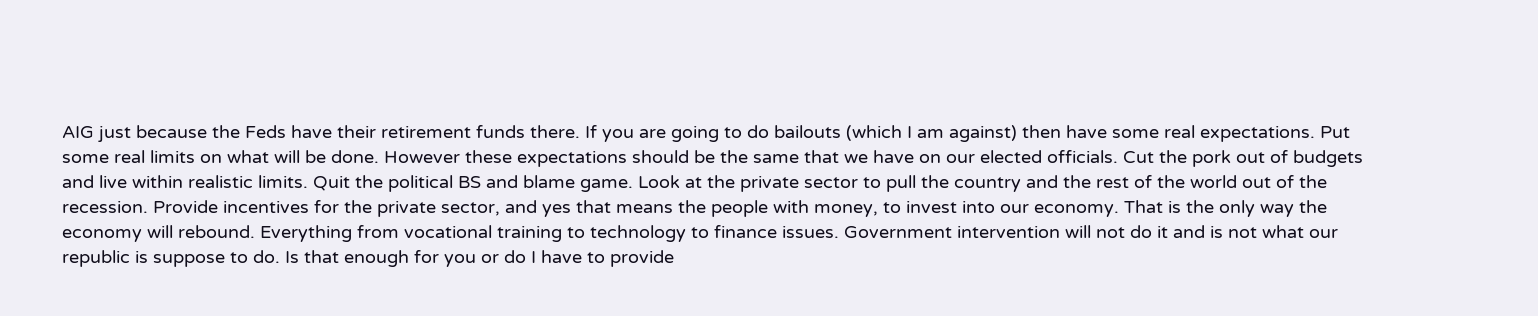AIG just because the Feds have their retirement funds there. If you are going to do bailouts (which I am against) then have some real expectations. Put some real limits on what will be done. However these expectations should be the same that we have on our elected officials. Cut the pork out of budgets and live within realistic limits. Quit the political BS and blame game. Look at the private sector to pull the country and the rest of the world out of the recession. Provide incentives for the private sector, and yes that means the people with money, to invest into our economy. That is the only way the economy will rebound. Everything from vocational training to technology to finance issues. Government intervention will not do it and is not what our republic is suppose to do. Is that enough for you or do I have to provide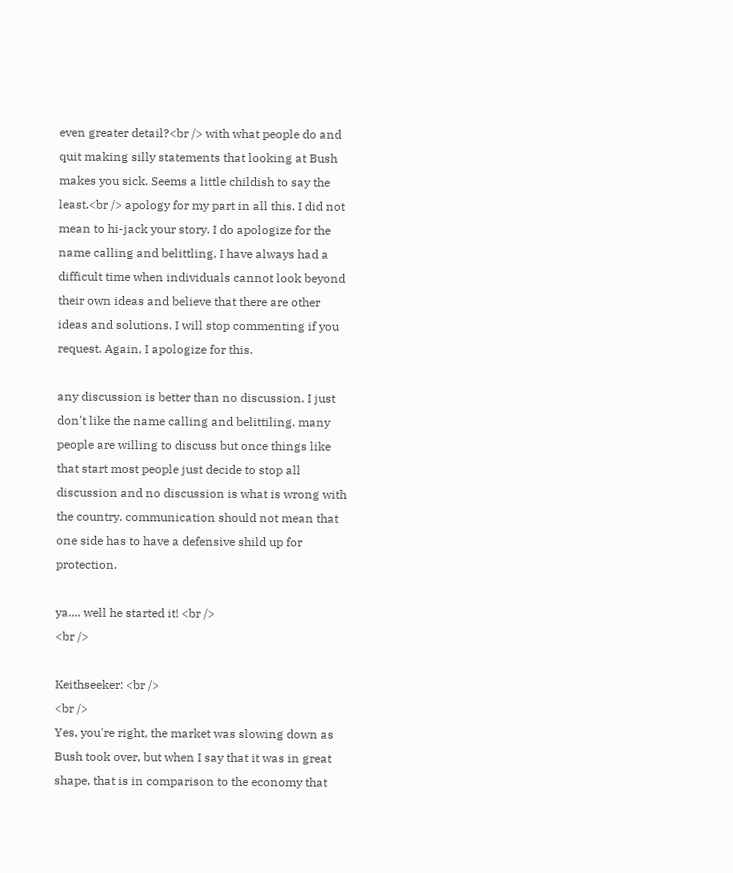even greater detail?<br /> with what people do and quit making silly statements that looking at Bush makes you sick. Seems a little childish to say the least.<br /> apology for my part in all this. I did not mean to hi-jack your story. I do apologize for the name calling and belittling. I have always had a difficult time when individuals cannot look beyond their own ideas and believe that there are other ideas and solutions. I will stop commenting if you request. Again, I apologize for this.

any discussion is better than no discussion. I just don't like the name calling and belittiling. many people are willing to discuss but once things like that start most people just decide to stop all discussion and no discussion is what is wrong with the country. communication should not mean that one side has to have a defensive shild up for protection.

ya.... well he started it! <br />
<br />

Keithseeker: <br />
<br />
Yes, you're right, the market was slowing down as Bush took over, but when I say that it was in great shape, that is in comparison to the economy that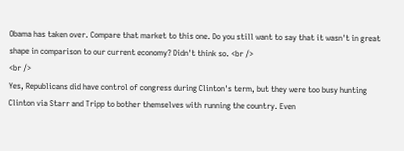Obama has taken over. Compare that market to this one. Do you still want to say that it wasn't in great shape in comparison to our current economy? Didn't think so. <br />
<br />
Yes, Republicans did have control of congress during Clinton's term, but they were too busy hunting Clinton via Starr and Tripp to bother themselves with running the country. Even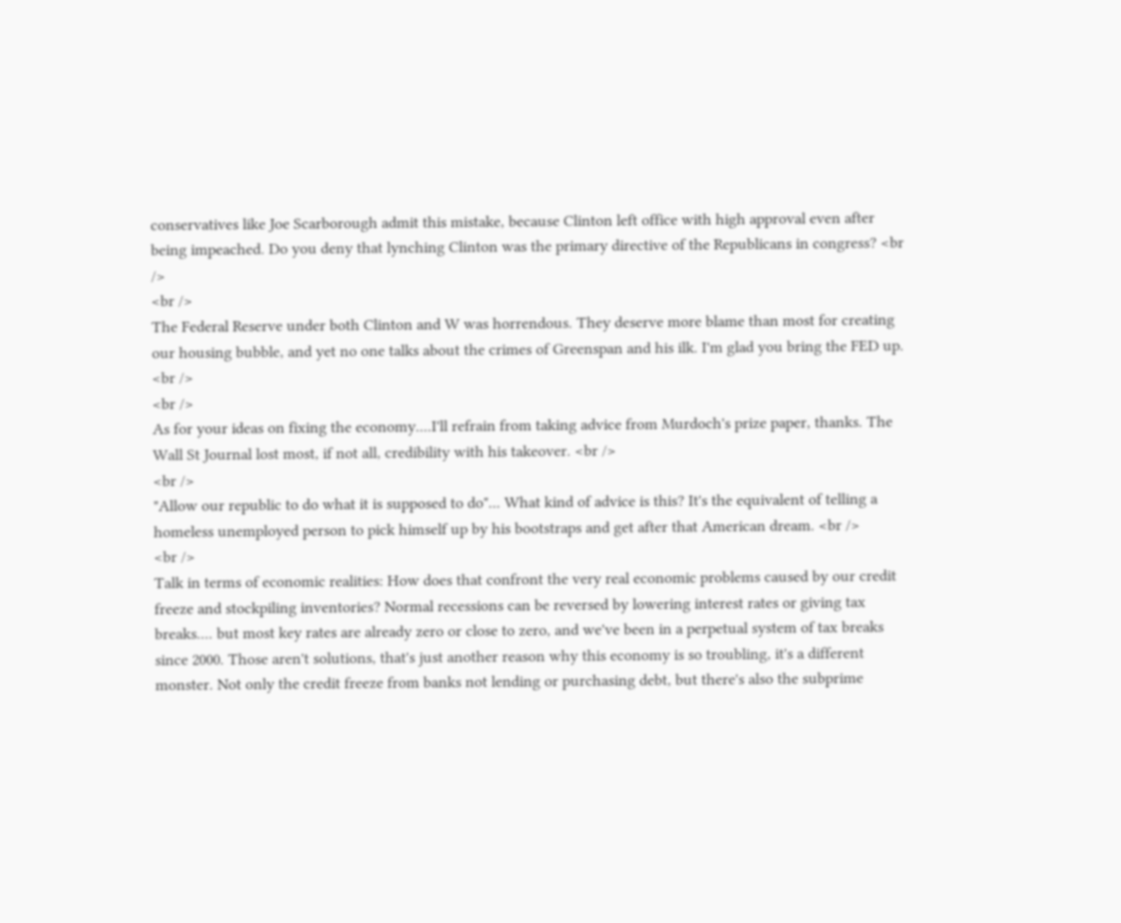conservatives like Joe Scarborough admit this mistake, because Clinton left office with high approval even after being impeached. Do you deny that lynching Clinton was the primary directive of the Republicans in congress? <br />
<br />
The Federal Reserve under both Clinton and W was horrendous. They deserve more blame than most for creating our housing bubble, and yet no one talks about the crimes of Greenspan and his ilk. I'm glad you bring the FED up. <br />
<br />
As for your ideas on fixing the economy....I'll refrain from taking advice from Murdoch's prize paper, thanks. The Wall St Journal lost most, if not all, credibility with his takeover. <br />
<br />
"Allow our republic to do what it is supposed to do"... What kind of advice is this? It's the equivalent of telling a homeless unemployed person to pick himself up by his bootstraps and get after that American dream. <br />
<br />
Talk in terms of economic realities: How does that confront the very real economic problems caused by our credit freeze and stockpiling inventories? Normal recessions can be reversed by lowering interest rates or giving tax breaks.... but most key rates are already zero or close to zero, and we've been in a perpetual system of tax breaks since 2000. Those aren't solutions, that's just another reason why this economy is so troubling, it's a different monster. Not only the credit freeze from banks not lending or purchasing debt, but there's also the subprime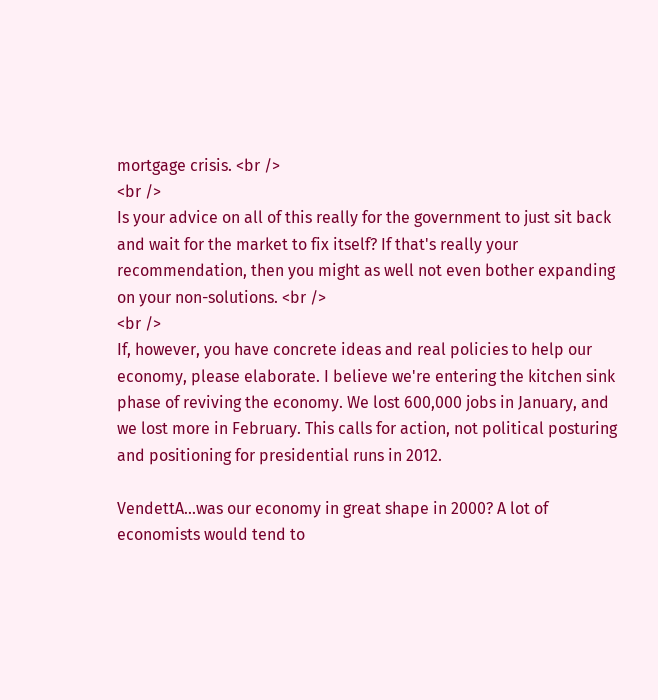mortgage crisis. <br />
<br />
Is your advice on all of this really for the government to just sit back and wait for the market to fix itself? If that's really your recommendation, then you might as well not even bother expanding on your non-solutions. <br />
<br />
If, however, you have concrete ideas and real policies to help our economy, please elaborate. I believe we're entering the kitchen sink phase of reviving the economy. We lost 600,000 jobs in January, and we lost more in February. This calls for action, not political posturing and positioning for presidential runs in 2012.

VendettA...was our economy in great shape in 2000? A lot of economists would tend to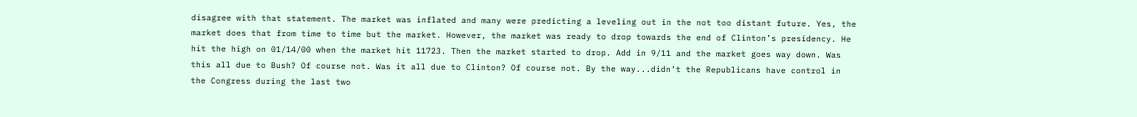disagree with that statement. The market was inflated and many were predicting a leveling out in the not too distant future. Yes, the market does that from time to time but the market. However, the market was ready to drop towards the end of Clinton’s presidency. He hit the high on 01/14/00 when the market hit 11723. Then the market started to drop. Add in 9/11 and the market goes way down. Was this all due to Bush? Of course not. Was it all due to Clinton? Of course not. By the way...didn’t the Republicans have control in the Congress during the last two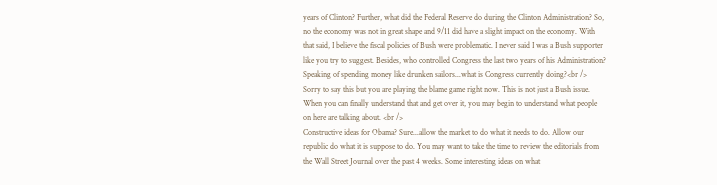years of Clinton? Further, what did the Federal Reserve do during the Clinton Administration? So, no the economy was not in great shape and 9/11 did have a slight impact on the economy. With that said, I believe the fiscal policies of Bush were problematic. I never said I was a Bush supporter like you try to suggest. Besides, who controlled Congress the last two years of his Administration? Speaking of spending money like drunken sailors...what is Congress currently doing?<br />
Sorry to say this but you are playing the blame game right now. This is not just a Bush issue. When you can finally understand that and get over it, you may begin to understand what people on here are talking about. <br />
Constructive ideas for Obama? Sure...allow the market to do what it needs to do. Allow our republic do what it is suppose to do. You may want to take the time to review the editorials from the Wall Street Journal over the past 4 weeks. Some interesting ideas on what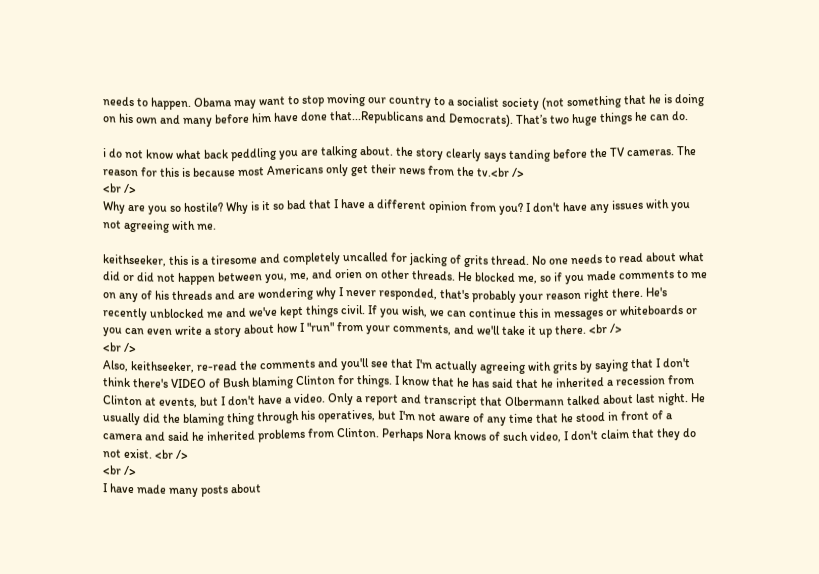needs to happen. Obama may want to stop moving our country to a socialist society (not something that he is doing on his own and many before him have done that...Republicans and Democrats). That’s two huge things he can do.

i do not know what back peddling you are talking about. the story clearly says tanding before the TV cameras. The reason for this is because most Americans only get their news from the tv.<br />
<br />
Why are you so hostile? Why is it so bad that I have a different opinion from you? I don't have any issues with you not agreeing with me.

keithseeker, this is a tiresome and completely uncalled for jacking of grits thread. No one needs to read about what did or did not happen between you, me, and orien on other threads. He blocked me, so if you made comments to me on any of his threads and are wondering why I never responded, that's probably your reason right there. He's recently unblocked me and we've kept things civil. If you wish, we can continue this in messages or whiteboards or you can even write a story about how I "run" from your comments, and we'll take it up there. <br />
<br />
Also, keithseeker, re-read the comments and you'll see that I'm actually agreeing with grits by saying that I don't think there's VIDEO of Bush blaming Clinton for things. I know that he has said that he inherited a recession from Clinton at events, but I don't have a video. Only a report and transcript that Olbermann talked about last night. He usually did the blaming thing through his operatives, but I'm not aware of any time that he stood in front of a camera and said he inherited problems from Clinton. Perhaps Nora knows of such video, I don't claim that they do not exist. <br />
<br />
I have made many posts about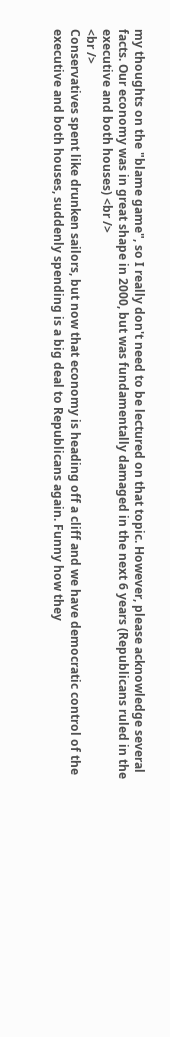my thoughts on the "blame game", so I really don't need to be lectured on that topic. However, please acknowledge several facts. Our economy was in great shape in 2000, but was fundamentally damaged in the next 6 years (Republicans ruled in the executive and both houses) <br />
<br />
Conservatives spent like drunken sailors, but now that economy is heading off a cliff and we have democratic control of the executive and both houses, suddenly spending is a big deal to Republicans again. Funny how they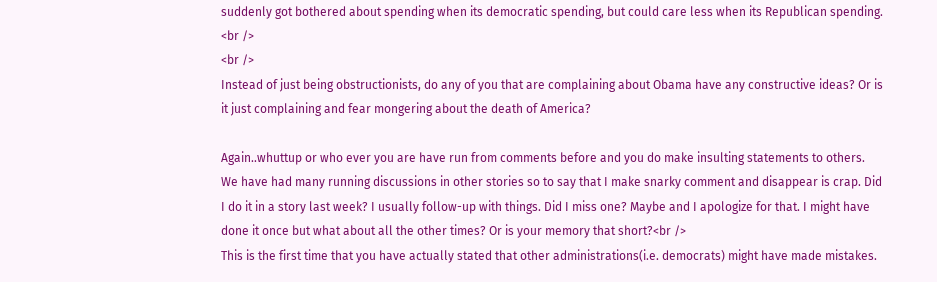suddenly got bothered about spending when its democratic spending, but could care less when its Republican spending. <br />
<br />
Instead of just being obstructionists, do any of you that are complaining about Obama have any constructive ideas? Or is it just complaining and fear mongering about the death of America?

Again..whuttup or who ever you are have run from comments before and you do make insulting statements to others. We have had many running discussions in other stories so to say that I make snarky comment and disappear is crap. Did I do it in a story last week? I usually follow-up with things. Did I miss one? Maybe and I apologize for that. I might have done it once but what about all the other times? Or is your memory that short?<br />
This is the first time that you have actually stated that other administrations(i.e. democrats) might have made mistakes.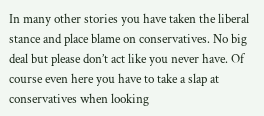In many other stories you have taken the liberal stance and place blame on conservatives. No big deal but please don’t act like you never have. Of course even here you have to take a slap at conservatives when looking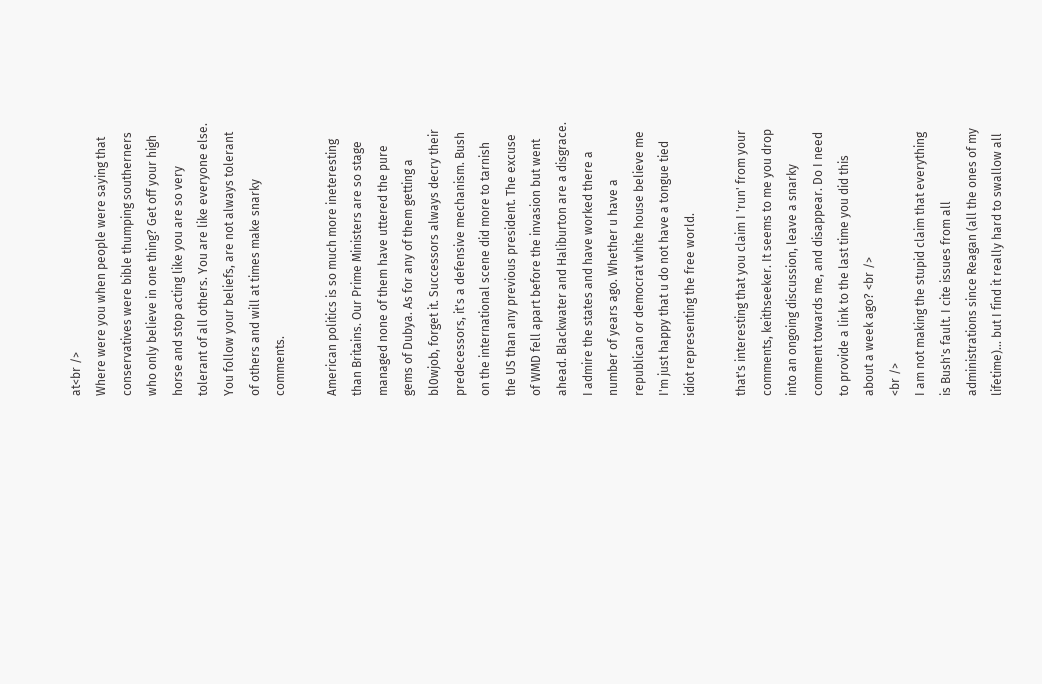at<br />
Where were you when people were saying that conservatives were bible thumping southerners who only believe in one thing? Get off your high horse and stop acting like you are so very tolerant of all others. You are like everyone else. You follow your beliefs, are not always tolerant of others and will at times make snarky comments.

American politics is so much more ineteresting than Britains. Our Prime Ministers are so stage managed none of them have uttered the pure gems of Dubya. As for any of them getting a bl0wjob, forget it. Successors always decry their predecessors, it's a defensive mechanism. Bush on the international scene did more to tarnish the US than any previous president. The excuse of WMD fell apart before the invasion but went ahead. Blackwater and Haliburton are a disgrace. I admire the states and have worked there a number of years ago. Whether u have a republican or democrat white house believe me I'm just happy that u do not have a tongue tied idiot representing the free world.

that's interesting that you claim I 'run' from your comments, keithseeker. It seems to me you drop into an ongoing discussion, leave a snarky comment towards me, and disappear. Do I need to provide a link to the last time you did this about a week ago? <br />
<br />
I am not making the stupid claim that everything is Bush's fault. I cite issues from all administrations since Reagan (all the ones of my lifetime)... but I find it really hard to swallow all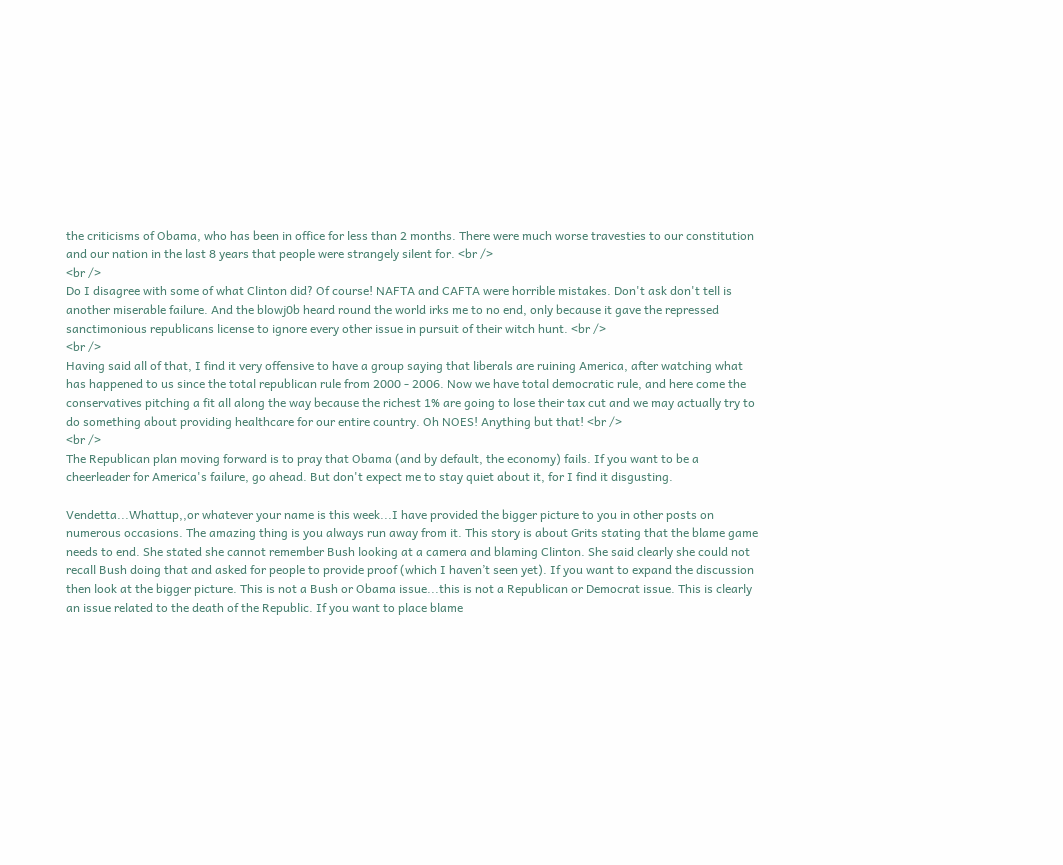the criticisms of Obama, who has been in office for less than 2 months. There were much worse travesties to our constitution and our nation in the last 8 years that people were strangely silent for. <br />
<br />
Do I disagree with some of what Clinton did? Of course! NAFTA and CAFTA were horrible mistakes. Don't ask don't tell is another miserable failure. And the blowj0b heard round the world irks me to no end, only because it gave the repressed sanctimonious republicans license to ignore every other issue in pursuit of their witch hunt. <br />
<br />
Having said all of that, I find it very offensive to have a group saying that liberals are ruining America, after watching what has happened to us since the total republican rule from 2000 - 2006. Now we have total democratic rule, and here come the conservatives pitching a fit all along the way because the richest 1% are going to lose their tax cut and we may actually try to do something about providing healthcare for our entire country. Oh NOES! Anything but that! <br />
<br />
The Republican plan moving forward is to pray that Obama (and by default, the economy) fails. If you want to be a cheerleader for America's failure, go ahead. But don't expect me to stay quiet about it, for I find it disgusting.

Vendetta...Whattup,,or whatever your name is this week...I have provided the bigger picture to you in other posts on numerous occasions. The amazing thing is you always run away from it. This story is about Grits stating that the blame game needs to end. She stated she cannot remember Bush looking at a camera and blaming Clinton. She said clearly she could not recall Bush doing that and asked for people to provide proof (which I haven’t seen yet). If you want to expand the discussion then look at the bigger picture. This is not a Bush or Obama issue...this is not a Republican or Democrat issue. This is clearly an issue related to the death of the Republic. If you want to place blame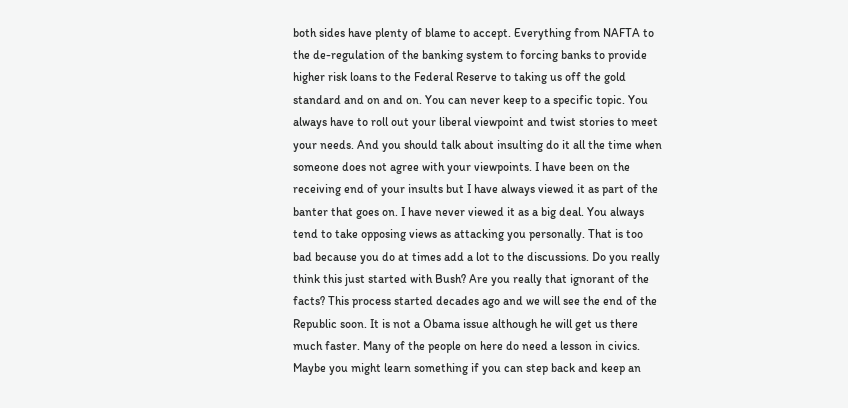both sides have plenty of blame to accept. Everything from NAFTA to the de-regulation of the banking system to forcing banks to provide higher risk loans to the Federal Reserve to taking us off the gold standard and on and on. You can never keep to a specific topic. You always have to roll out your liberal viewpoint and twist stories to meet your needs. And you should talk about insulting do it all the time when someone does not agree with your viewpoints. I have been on the receiving end of your insults but I have always viewed it as part of the banter that goes on. I have never viewed it as a big deal. You always tend to take opposing views as attacking you personally. That is too bad because you do at times add a lot to the discussions. Do you really think this just started with Bush? Are you really that ignorant of the facts? This process started decades ago and we will see the end of the Republic soon. It is not a Obama issue although he will get us there much faster. Many of the people on here do need a lesson in civics. Maybe you might learn something if you can step back and keep an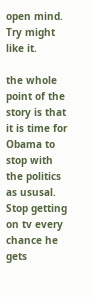open mind. Try might like it.

the whole point of the story is that it is time for Obama to stop with the politics as ususal. Stop getting on tv every chance he gets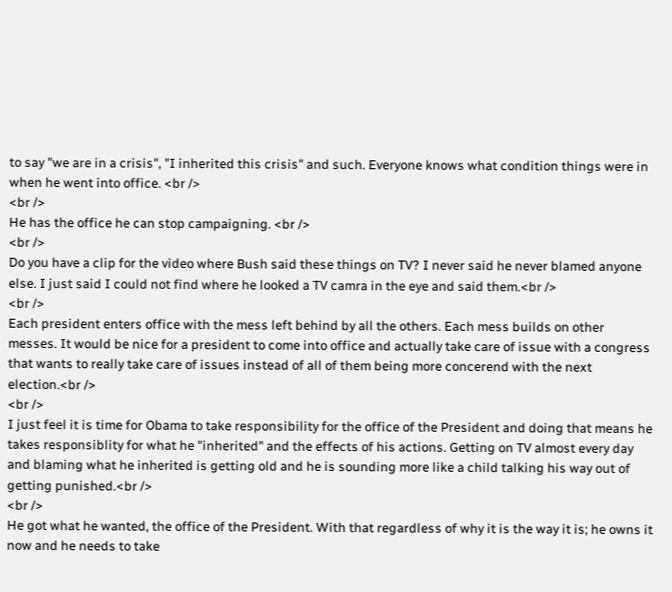to say "we are in a crisis", "I inherited this crisis" and such. Everyone knows what condition things were in when he went into office. <br />
<br />
He has the office he can stop campaigning. <br />
<br />
Do you have a clip for the video where Bush said these things on TV? I never said he never blamed anyone else. I just said I could not find where he looked a TV camra in the eye and said them.<br />
<br />
Each president enters office with the mess left behind by all the others. Each mess builds on other messes. It would be nice for a president to come into office and actually take care of issue with a congress that wants to really take care of issues instead of all of them being more concerend with the next election.<br />
<br />
I just feel it is time for Obama to take responsibility for the office of the President and doing that means he takes responsiblity for what he "inherited" and the effects of his actions. Getting on TV almost every day and blaming what he inherited is getting old and he is sounding more like a child talking his way out of getting punished.<br />
<br />
He got what he wanted, the office of the President. With that regardless of why it is the way it is; he owns it now and he needs to take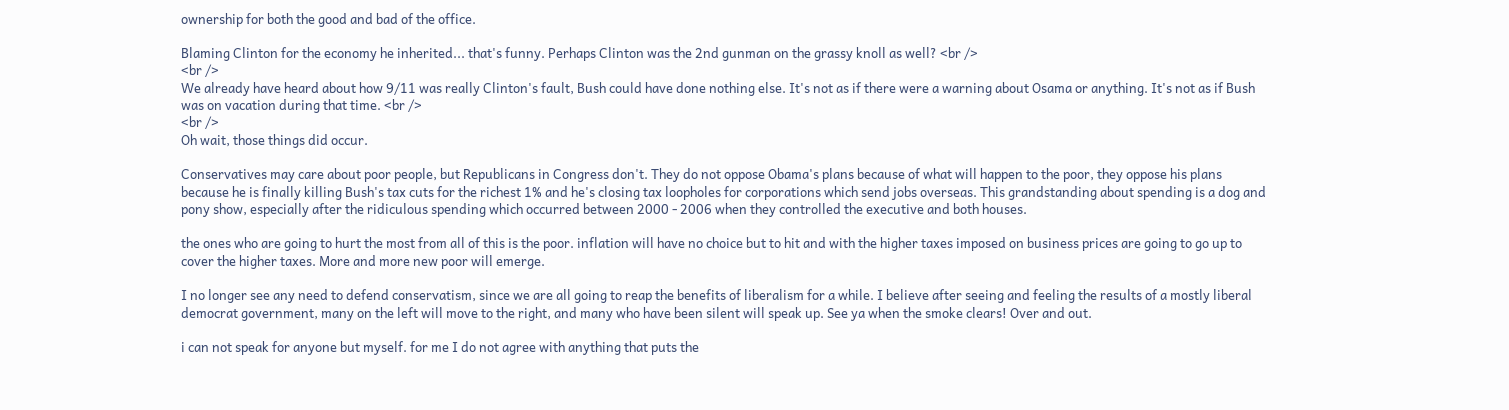ownership for both the good and bad of the office.

Blaming Clinton for the economy he inherited... that's funny. Perhaps Clinton was the 2nd gunman on the grassy knoll as well? <br />
<br />
We already have heard about how 9/11 was really Clinton's fault, Bush could have done nothing else. It's not as if there were a warning about Osama or anything. It's not as if Bush was on vacation during that time. <br />
<br />
Oh wait, those things did occur.

Conservatives may care about poor people, but Republicans in Congress don't. They do not oppose Obama's plans because of what will happen to the poor, they oppose his plans because he is finally killing Bush's tax cuts for the richest 1% and he's closing tax loopholes for corporations which send jobs overseas. This grandstanding about spending is a dog and pony show, especially after the ridiculous spending which occurred between 2000 - 2006 when they controlled the executive and both houses.

the ones who are going to hurt the most from all of this is the poor. inflation will have no choice but to hit and with the higher taxes imposed on business prices are going to go up to cover the higher taxes. More and more new poor will emerge.

I no longer see any need to defend conservatism, since we are all going to reap the benefits of liberalism for a while. I believe after seeing and feeling the results of a mostly liberal democrat government, many on the left will move to the right, and many who have been silent will speak up. See ya when the smoke clears! Over and out.

i can not speak for anyone but myself. for me I do not agree with anything that puts the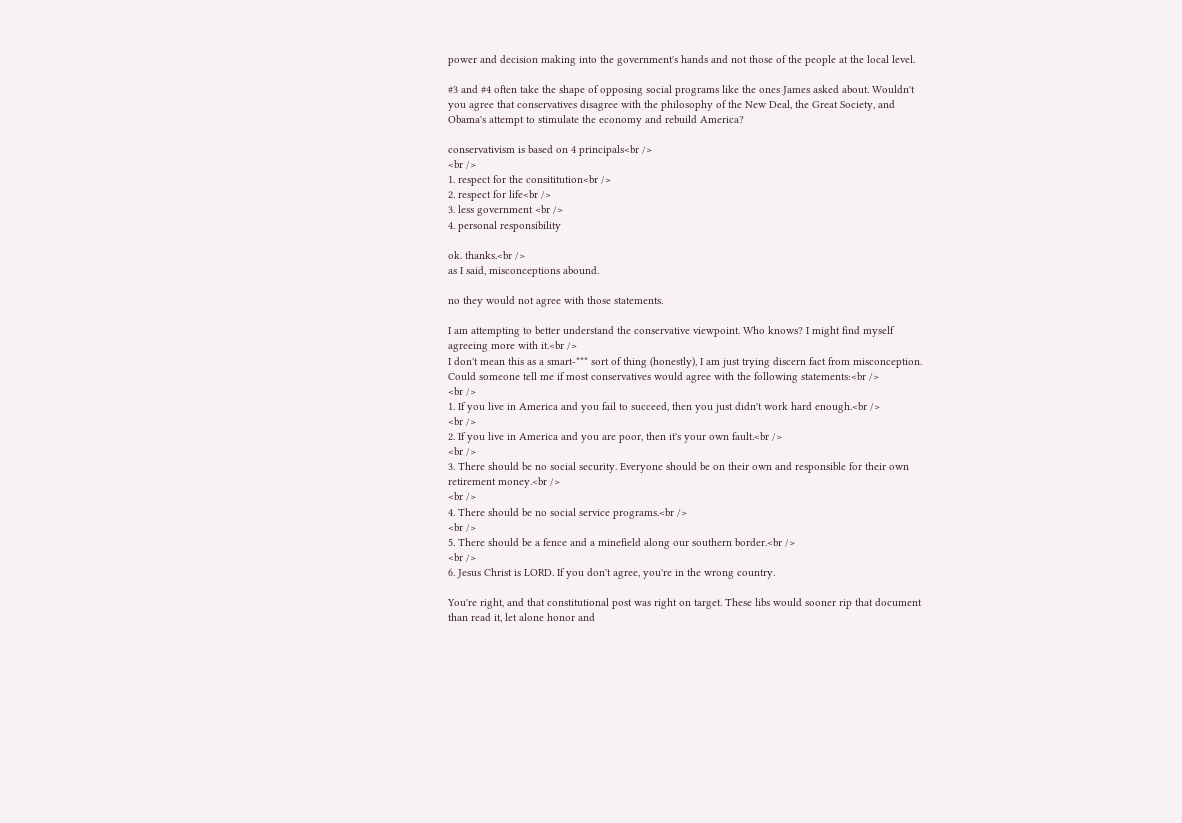power and decision making into the government's hands and not those of the people at the local level.

#3 and #4 often take the shape of opposing social programs like the ones James asked about. Wouldn't you agree that conservatives disagree with the philosophy of the New Deal, the Great Society, and Obama's attempt to stimulate the economy and rebuild America?

conservativism is based on 4 principals<br />
<br />
1. respect for the consititution<br />
2. respect for life<br />
3. less government <br />
4. personal responsibility

ok. thanks.<br />
as I said, misconceptions abound.

no they would not agree with those statements.

I am attempting to better understand the conservative viewpoint. Who knows? I might find myself agreeing more with it.<br />
I don't mean this as a smart-*** sort of thing (honestly), I am just trying discern fact from misconception. Could someone tell me if most conservatives would agree with the following statements:<br />
<br />
1. If you live in America and you fail to succeed, then you just didn't work hard enough.<br />
<br />
2. If you live in America and you are poor, then it's your own fault.<br />
<br />
3. There should be no social security. Everyone should be on their own and responsible for their own retirement money.<br />
<br />
4. There should be no social service programs.<br />
<br />
5. There should be a fence and a minefield along our southern border.<br />
<br />
6. Jesus Christ is LORD. If you don't agree, you're in the wrong country.

You're right, and that constitutional post was right on target. These libs would sooner rip that document than read it, let alone honor and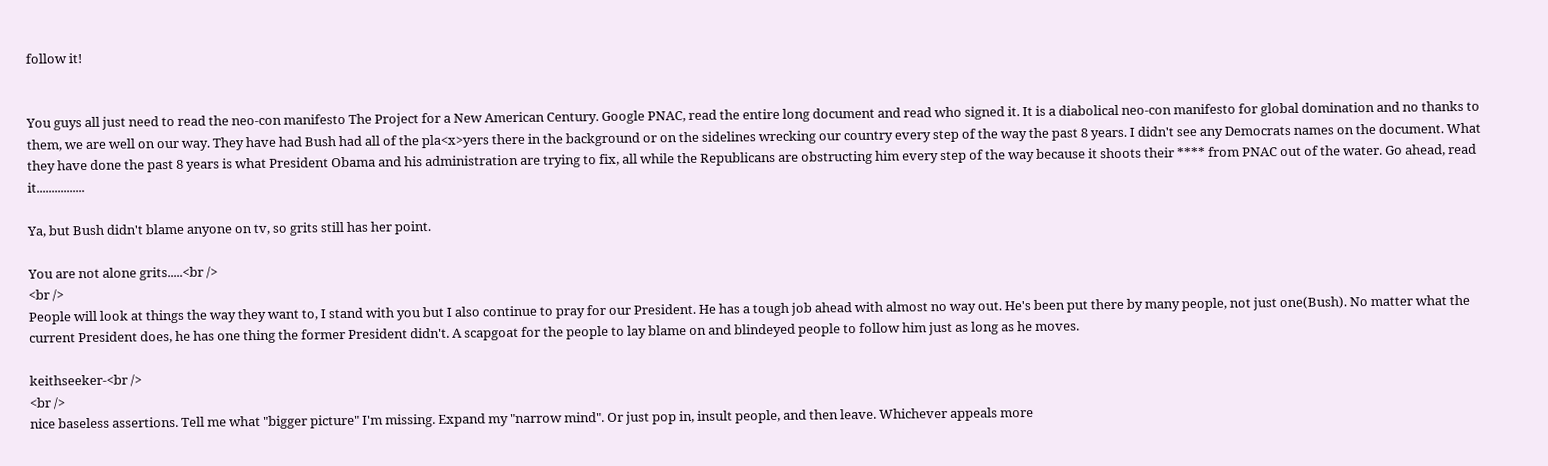follow it!


You guys all just need to read the neo-con manifesto The Project for a New American Century. Google PNAC, read the entire long document and read who signed it. It is a diabolical neo-con manifesto for global domination and no thanks to them, we are well on our way. They have had Bush had all of the pla<x>yers there in the background or on the sidelines wrecking our country every step of the way the past 8 years. I didn't see any Democrats names on the document. What they have done the past 8 years is what President Obama and his administration are trying to fix, all while the Republicans are obstructing him every step of the way because it shoots their **** from PNAC out of the water. Go ahead, read it................

Ya, but Bush didn't blame anyone on tv, so grits still has her point.

You are not alone grits.....<br />
<br />
People will look at things the way they want to, I stand with you but I also continue to pray for our President. He has a tough job ahead with almost no way out. He's been put there by many people, not just one(Bush). No matter what the current President does, he has one thing the former President didn't. A scapgoat for the people to lay blame on and blindeyed people to follow him just as long as he moves.

keithseeker-<br />
<br />
nice baseless assertions. Tell me what "bigger picture" I'm missing. Expand my "narrow mind". Or just pop in, insult people, and then leave. Whichever appeals more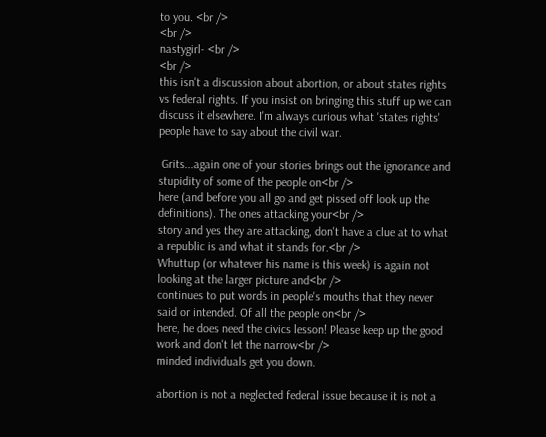to you. <br />
<br />
nastygirl- <br />
<br />
this isn't a discussion about abortion, or about states rights vs federal rights. If you insist on bringing this stuff up we can discuss it elsewhere. I'm always curious what 'states rights' people have to say about the civil war.

 Grits...again one of your stories brings out the ignorance and stupidity of some of the people on<br />
here (and before you all go and get pissed off look up the definitions). The ones attacking your<br />
story and yes they are attacking, don't have a clue at to what a republic is and what it stands for.<br />
Whuttup (or whatever his name is this week) is again not looking at the larger picture and<br />
continues to put words in people's mouths that they never said or intended. Of all the people on<br />
here, he does need the civics lesson! Please keep up the good work and don't let the narrow<br />
minded individuals get you down.

abortion is not a neglected federal issue because it is not a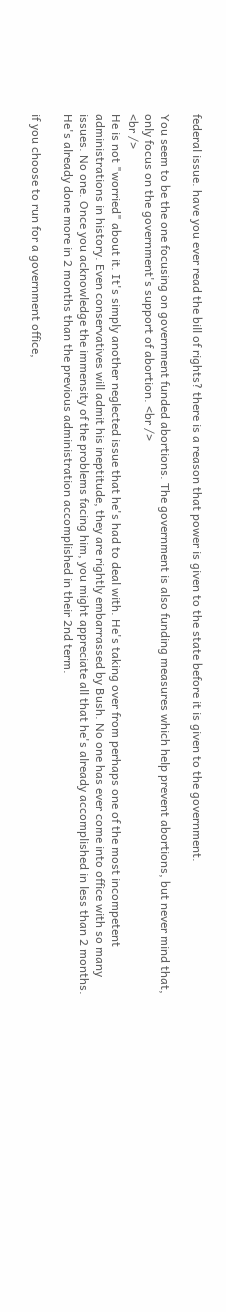federal issue. have you ever read the bill of rights? there is a reason that power is given to the state before it is given to the government.

You seem to be the one focusing on government funded abortions. The government is also funding measures which help prevent abortions, but never mind that, only focus on the government's support of abortion. <br />
<br />
He is not "worried" about it. It's simply another neglected issue that he's had to deal with. He's taking over from perhaps one of the most incompetent administrations in history. Even conservatives will admit his ineptitude, they are rightly embarrassed by Bush. No one has ever come into office with so many issues. No one. Once you acknowledge the immensity of the problems facing him, you might appreciate all that he's already accomplished in less than 2 months. He's already done more in 2 months than the previous administration accomplished in their 2nd term.

if you choose to run for a government office,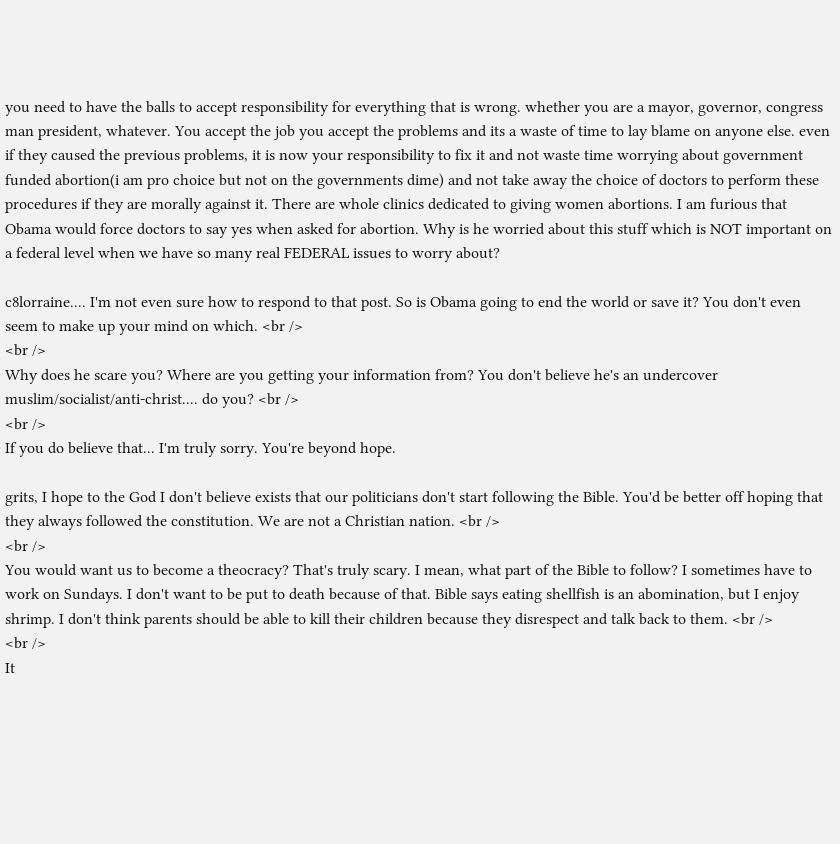you need to have the balls to accept responsibility for everything that is wrong. whether you are a mayor, governor, congress man president, whatever. You accept the job you accept the problems and its a waste of time to lay blame on anyone else. even if they caused the previous problems, it is now your responsibility to fix it and not waste time worrying about government funded abortion(i am pro choice but not on the governments dime) and not take away the choice of doctors to perform these procedures if they are morally against it. There are whole clinics dedicated to giving women abortions. I am furious that Obama would force doctors to say yes when asked for abortion. Why is he worried about this stuff which is NOT important on a federal level when we have so many real FEDERAL issues to worry about?

c8lorraine.... I'm not even sure how to respond to that post. So is Obama going to end the world or save it? You don't even seem to make up your mind on which. <br />
<br />
Why does he scare you? Where are you getting your information from? You don't believe he's an undercover muslim/socialist/anti-christ.... do you? <br />
<br />
If you do believe that... I'm truly sorry. You're beyond hope.

grits, I hope to the God I don't believe exists that our politicians don't start following the Bible. You'd be better off hoping that they always followed the constitution. We are not a Christian nation. <br />
<br />
You would want us to become a theocracy? That's truly scary. I mean, what part of the Bible to follow? I sometimes have to work on Sundays. I don't want to be put to death because of that. Bible says eating shellfish is an abomination, but I enjoy shrimp. I don't think parents should be able to kill their children because they disrespect and talk back to them. <br />
<br />
It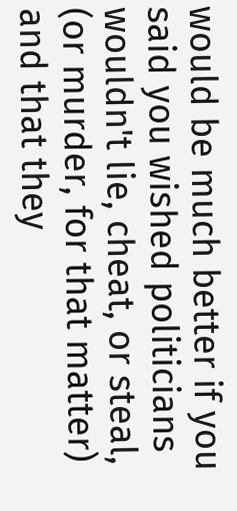would be much better if you said you wished politicians wouldn't lie, cheat, or steal, (or murder, for that matter) and that they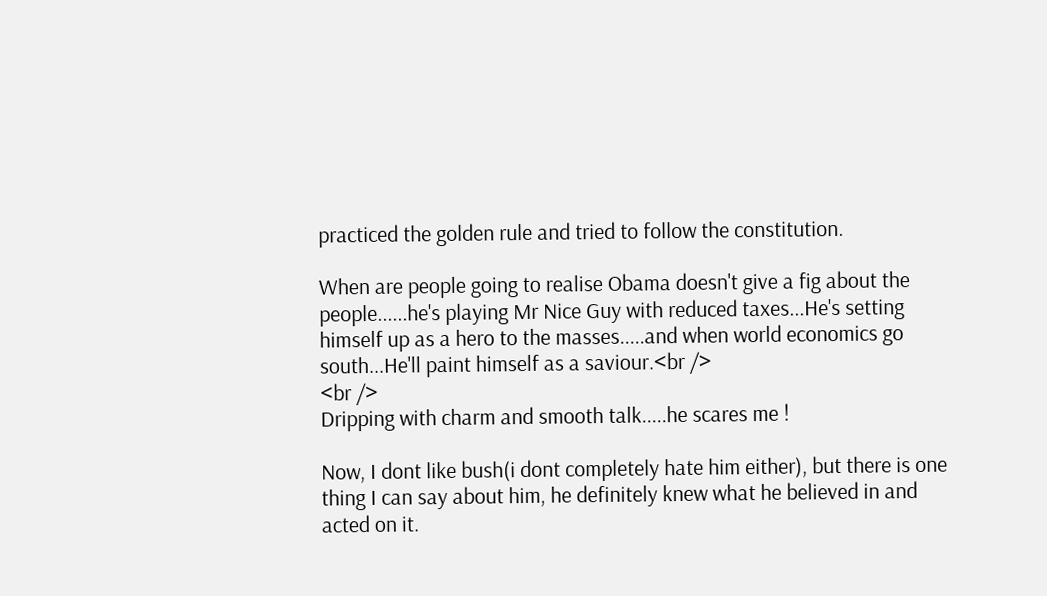practiced the golden rule and tried to follow the constitution.

When are people going to realise Obama doesn't give a fig about the people......he's playing Mr Nice Guy with reduced taxes...He's setting himself up as a hero to the masses.....and when world economics go south...He'll paint himself as a saviour.<br />
<br />
Dripping with charm and smooth talk.....he scares me !

Now, I dont like bush(i dont completely hate him either), but there is one thing I can say about him, he definitely knew what he believed in and acted on it.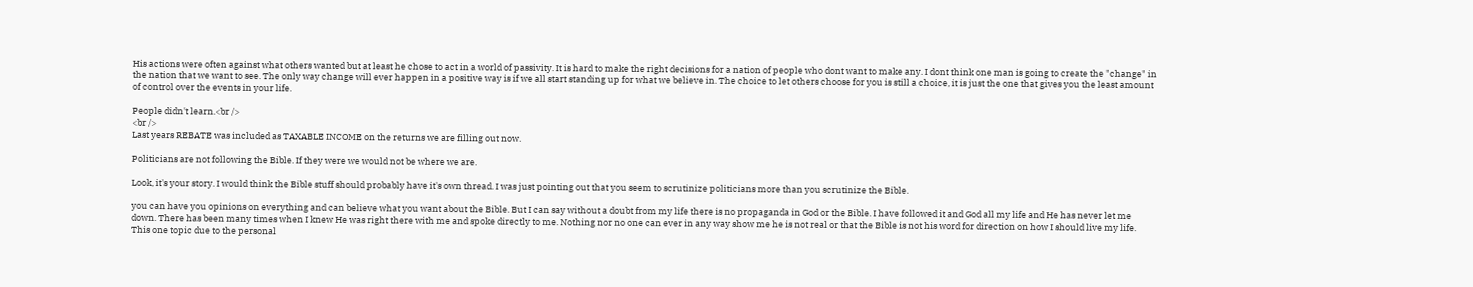His actions were often against what others wanted but at least he chose to act in a world of passivity. It is hard to make the right decisions for a nation of people who dont want to make any. I dont think one man is going to create the "change" in the nation that we want to see. The only way change will ever happen in a positive way is if we all start standing up for what we believe in. The choice to let others choose for you is still a choice, it is just the one that gives you the least amount of control over the events in your life.

People didn't learn.<br />
<br />
Last years REBATE was included as TAXABLE INCOME on the returns we are filling out now.

Politicians are not following the Bible. If they were we would not be where we are.

Look, it's your story. I would think the Bible stuff should probably have it's own thread. I was just pointing out that you seem to scrutinize politicians more than you scrutinize the Bible.

you can have you opinions on everything and can believe what you want about the Bible. But I can say without a doubt from my life there is no propaganda in God or the Bible. I have followed it and God all my life and He has never let me down. There has been many times when I knew He was right there with me and spoke directly to me. Nothing nor no one can ever in any way show me he is not real or that the Bible is not his word for direction on how I should live my life. This one topic due to the personal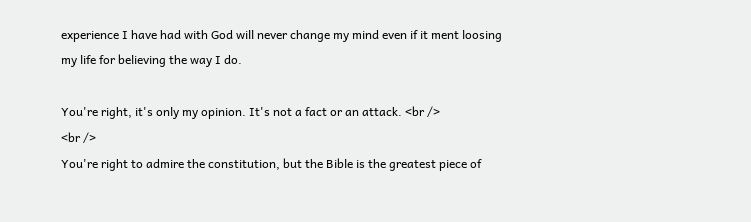experience I have had with God will never change my mind even if it ment loosing my life for believing the way I do.

You're right, it's only my opinion. It's not a fact or an attack. <br />
<br />
You're right to admire the constitution, but the Bible is the greatest piece of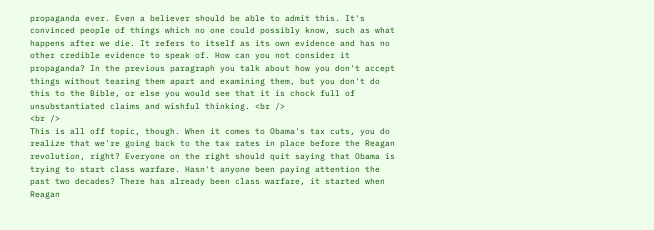propaganda ever. Even a believer should be able to admit this. It's convinced people of things which no one could possibly know, such as what happens after we die. It refers to itself as its own evidence and has no other credible evidence to speak of. How can you not consider it propaganda? In the previous paragraph you talk about how you don't accept things without tearing them apart and examining them, but you don't do this to the Bible, or else you would see that it is chock full of unsubstantiated claims and wishful thinking. <br />
<br />
This is all off topic, though. When it comes to Obama's tax cuts, you do realize that we're going back to the tax rates in place before the Reagan revolution, right? Everyone on the right should quit saying that Obama is trying to start class warfare. Hasn't anyone been paying attention the past two decades? There has already been class warfare, it started when Reagan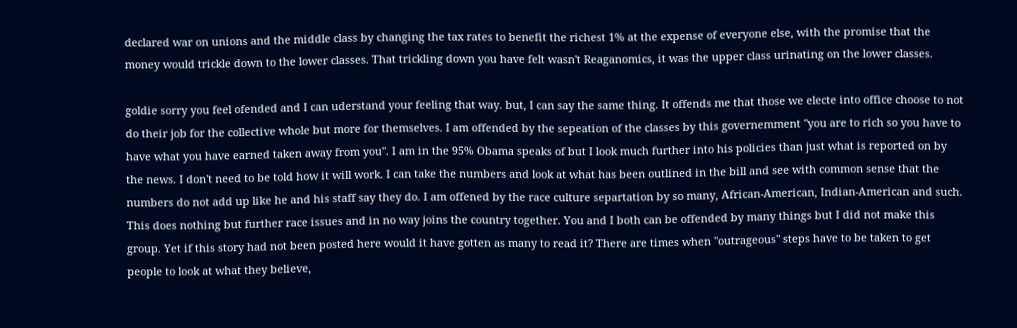declared war on unions and the middle class by changing the tax rates to benefit the richest 1% at the expense of everyone else, with the promise that the money would trickle down to the lower classes. That trickling down you have felt wasn't Reaganomics, it was the upper class urinating on the lower classes.

goldie sorry you feel ofended and I can uderstand your feeling that way. but, I can say the same thing. It offends me that those we electe into office choose to not do their job for the collective whole but more for themselves. I am offended by the sepeation of the classes by this governemment "you are to rich so you have to have what you have earned taken away from you". I am in the 95% Obama speaks of but I look much further into his policies than just what is reported on by the news. I don't need to be told how it will work. I can take the numbers and look at what has been outlined in the bill and see with common sense that the numbers do not add up like he and his staff say they do. I am offened by the race culture separtation by so many, African-American, Indian-American and such. This does nothing but further race issues and in no way joins the country together. You and I both can be offended by many things but I did not make this group. Yet if this story had not been posted here would it have gotten as many to read it? There are times when "outrageous" steps have to be taken to get people to look at what they believe,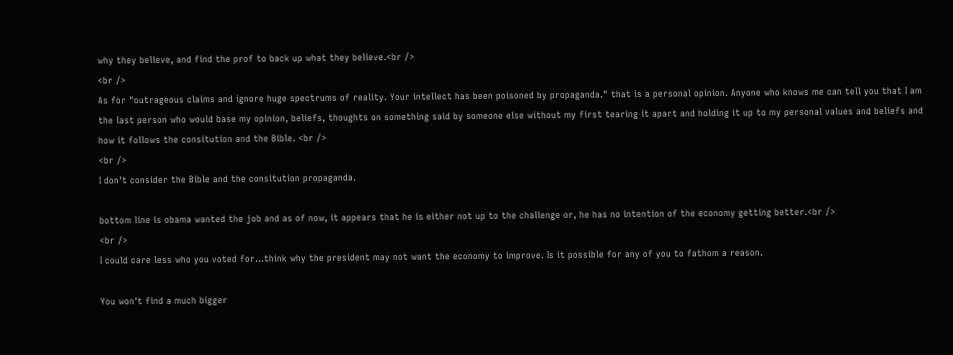why they believe, and find the prof to back up what they believe.<br />
<br />
As for "outrageous claims and ignore huge spectrums of reality. Your intellect has been poisoned by propaganda." that is a personal opinion. Anyone who knows me can tell you that I am the last person who would base my opinion, beliefs, thoughts on something said by someone else without my first tearing it apart and holding it up to my personal values and beliefs and how it follows the consitution and the Bible. <br />
<br />
I don't consider the Bible and the consitution propaganda.

bottom line is obama wanted the job and as of now, it appears that he is either not up to the challenge or, he has no intention of the economy getting better.<br />
<br />
I could care less who you voted for...think why the president may not want the economy to improve. Is it possible for any of you to fathom a reason.

You won't find a much bigger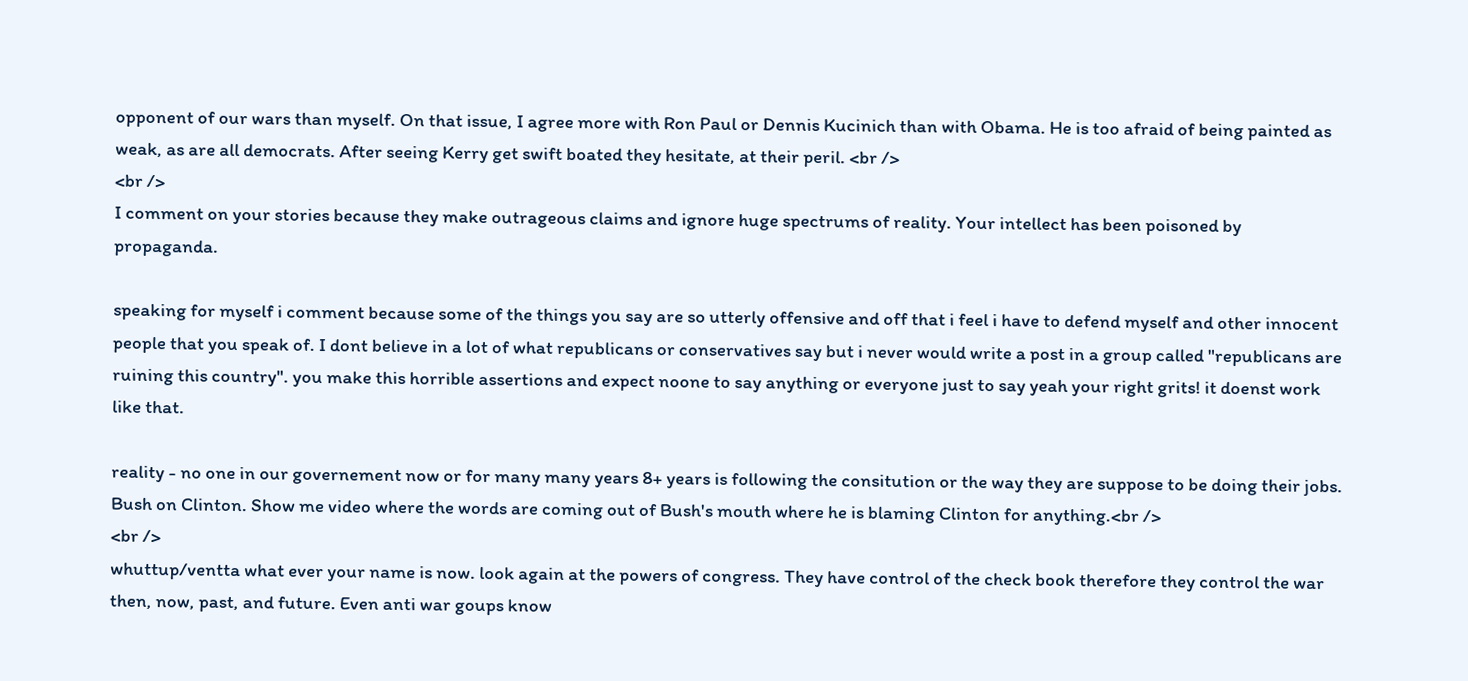opponent of our wars than myself. On that issue, I agree more with Ron Paul or Dennis Kucinich than with Obama. He is too afraid of being painted as weak, as are all democrats. After seeing Kerry get swift boated they hesitate, at their peril. <br />
<br />
I comment on your stories because they make outrageous claims and ignore huge spectrums of reality. Your intellect has been poisoned by propaganda.

speaking for myself i comment because some of the things you say are so utterly offensive and off that i feel i have to defend myself and other innocent people that you speak of. I dont believe in a lot of what republicans or conservatives say but i never would write a post in a group called "republicans are ruining this country". you make this horrible assertions and expect noone to say anything or everyone just to say yeah your right grits! it doenst work like that.

reality - no one in our governement now or for many many years 8+ years is following the consitution or the way they are suppose to be doing their jobs. Bush on Clinton. Show me video where the words are coming out of Bush's mouth where he is blaming Clinton for anything.<br />
<br />
whuttup/ventta what ever your name is now. look again at the powers of congress. They have control of the check book therefore they control the war then, now, past, and future. Even anti war goups know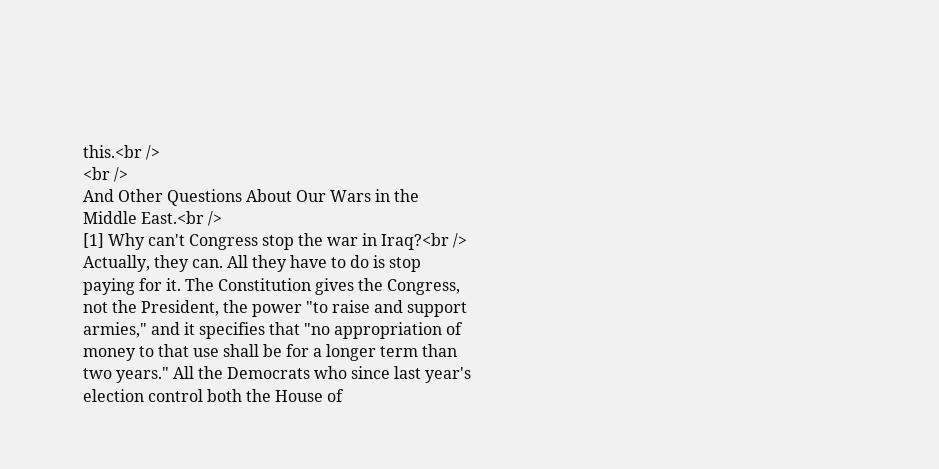this.<br />
<br />
And Other Questions About Our Wars in the Middle East.<br />
[1] Why can't Congress stop the war in Iraq?<br />
Actually, they can. All they have to do is stop paying for it. The Constitution gives the Congress, not the President, the power "to raise and support armies," and it specifies that "no appropriation of money to that use shall be for a longer term than two years." All the Democrats who since last year's election control both the House of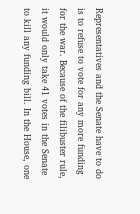Representatives and the Senate have to do is to refuse to vote for any more funding for the war. Because of the filibuster rule, it would only take 41 votes in the Senate to kill any funding bill. In the House, one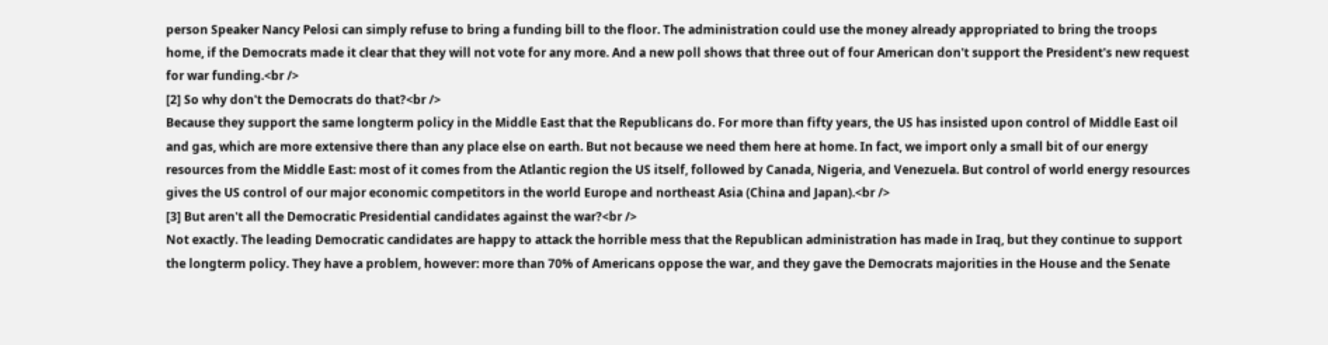person Speaker Nancy Pelosi can simply refuse to bring a funding bill to the floor. The administration could use the money already appropriated to bring the troops home, if the Democrats made it clear that they will not vote for any more. And a new poll shows that three out of four American don't support the President's new request for war funding.<br />
[2] So why don't the Democrats do that?<br />
Because they support the same longterm policy in the Middle East that the Republicans do. For more than fifty years, the US has insisted upon control of Middle East oil and gas, which are more extensive there than any place else on earth. But not because we need them here at home. In fact, we import only a small bit of our energy resources from the Middle East: most of it comes from the Atlantic region the US itself, followed by Canada, Nigeria, and Venezuela. But control of world energy resources gives the US control of our major economic competitors in the world Europe and northeast Asia (China and Japan).<br />
[3] But aren't all the Democratic Presidential candidates against the war?<br />
Not exactly. The leading Democratic candidates are happy to attack the horrible mess that the Republican administration has made in Iraq, but they continue to support the longterm policy. They have a problem, however: more than 70% of Americans oppose the war, and they gave the Democrats majorities in the House and the Senate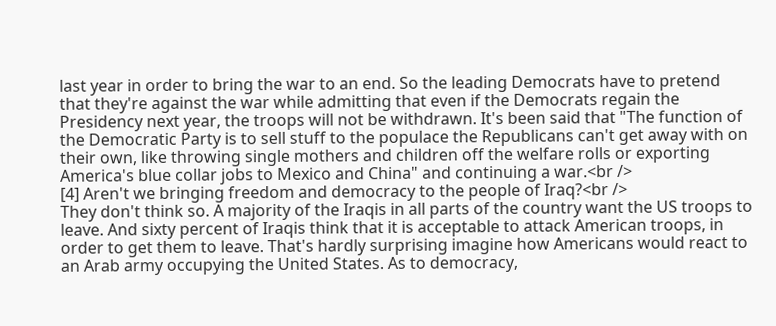last year in order to bring the war to an end. So the leading Democrats have to pretend that they're against the war while admitting that even if the Democrats regain the Presidency next year, the troops will not be withdrawn. It's been said that "The function of the Democratic Party is to sell stuff to the populace the Republicans can't get away with on their own, like throwing single mothers and children off the welfare rolls or exporting America's blue collar jobs to Mexico and China" and continuing a war.<br />
[4] Aren't we bringing freedom and democracy to the people of Iraq?<br />
They don't think so. A majority of the Iraqis in all parts of the country want the US troops to leave. And sixty percent of Iraqis think that it is acceptable to attack American troops, in order to get them to leave. That's hardly surprising imagine how Americans would react to an Arab army occupying the United States. As to democracy,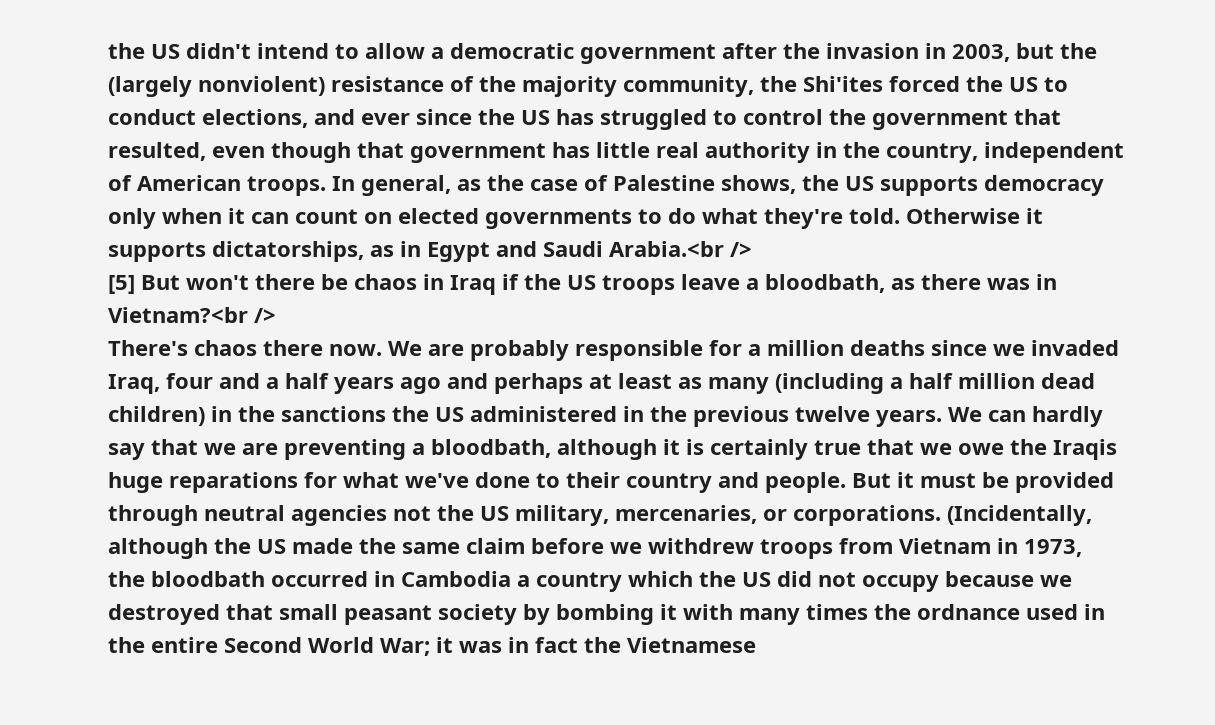the US didn't intend to allow a democratic government after the invasion in 2003, but the (largely nonviolent) resistance of the majority community, the Shi'ites forced the US to conduct elections, and ever since the US has struggled to control the government that resulted, even though that government has little real authority in the country, independent of American troops. In general, as the case of Palestine shows, the US supports democracy only when it can count on elected governments to do what they're told. Otherwise it supports dictatorships, as in Egypt and Saudi Arabia.<br />
[5] But won't there be chaos in Iraq if the US troops leave a bloodbath, as there was in Vietnam?<br />
There's chaos there now. We are probably responsible for a million deaths since we invaded Iraq, four and a half years ago and perhaps at least as many (including a half million dead children) in the sanctions the US administered in the previous twelve years. We can hardly say that we are preventing a bloodbath, although it is certainly true that we owe the Iraqis huge reparations for what we've done to their country and people. But it must be provided through neutral agencies not the US military, mercenaries, or corporations. (Incidentally, although the US made the same claim before we withdrew troops from Vietnam in 1973, the bloodbath occurred in Cambodia a country which the US did not occupy because we destroyed that small peasant society by bombing it with many times the ordnance used in the entire Second World War; it was in fact the Vietnamese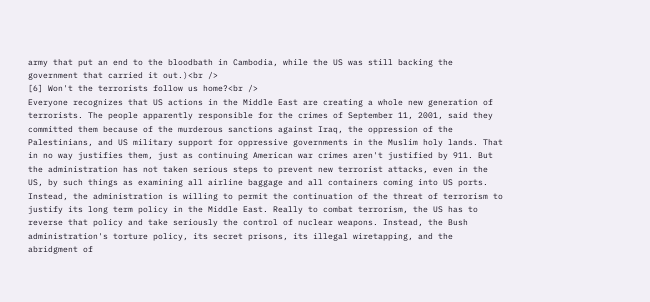army that put an end to the bloodbath in Cambodia, while the US was still backing the government that carried it out.)<br />
[6] Won't the terrorists follow us home?<br />
Everyone recognizes that US actions in the Middle East are creating a whole new generation of terrorists. The people apparently responsible for the crimes of September 11, 2001, said they committed them because of the murderous sanctions against Iraq, the oppression of the Palestinians, and US military support for oppressive governments in the Muslim holy lands. That in no way justifies them, just as continuing American war crimes aren't justified by 911. But the administration has not taken serious steps to prevent new terrorist attacks, even in the US, by such things as examining all airline baggage and all containers coming into US ports. Instead, the administration is willing to permit the continuation of the threat of terrorism to justify its long term policy in the Middle East. Really to combat terrorism, the US has to reverse that policy and take seriously the control of nuclear weapons. Instead, the Bush administration's torture policy, its secret prisons, its illegal wiretapping, and the abridgment of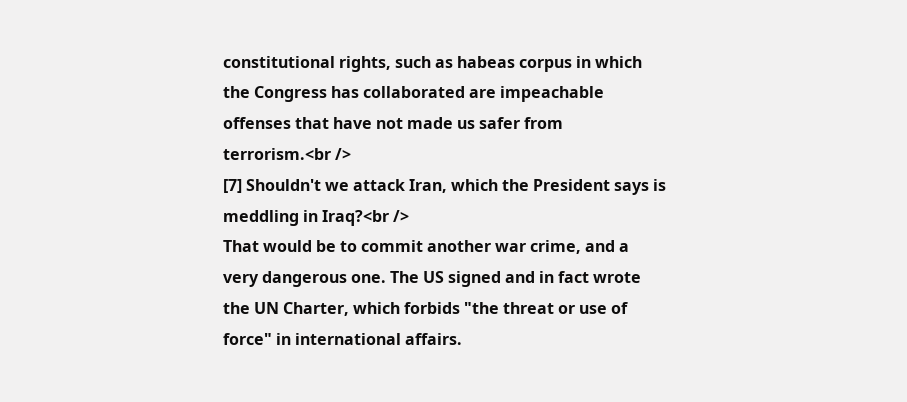constitutional rights, such as habeas corpus in which the Congress has collaborated are impeachable offenses that have not made us safer from terrorism.<br />
[7] Shouldn't we attack Iran, which the President says is meddling in Iraq?<br />
That would be to commit another war crime, and a very dangerous one. The US signed and in fact wrote the UN Charter, which forbids "the threat or use of force" in international affairs.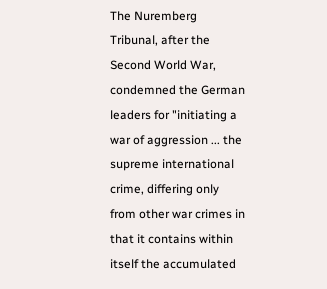The Nuremberg Tribunal, after the Second World War, condemned the German leaders for "initiating a war of aggression ... the supreme international crime, differing only from other war crimes in that it contains within itself the accumulated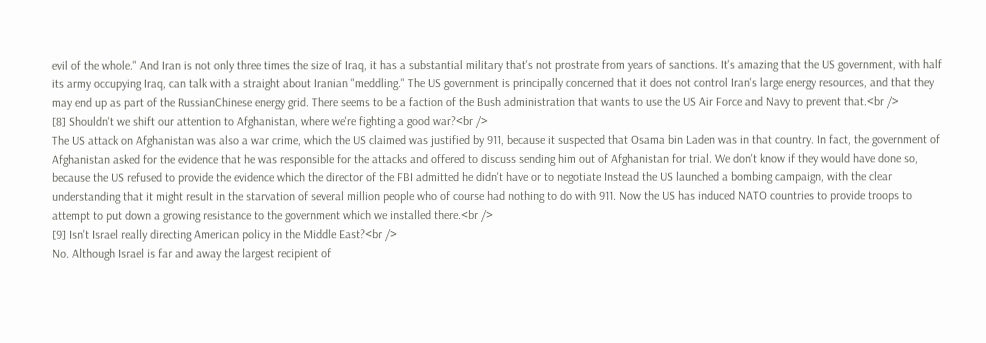evil of the whole." And Iran is not only three times the size of Iraq, it has a substantial military that's not prostrate from years of sanctions. It's amazing that the US government, with half its army occupying Iraq, can talk with a straight about Iranian "meddling." The US government is principally concerned that it does not control Iran's large energy resources, and that they may end up as part of the RussianChinese energy grid. There seems to be a faction of the Bush administration that wants to use the US Air Force and Navy to prevent that.<br />
[8] Shouldn't we shift our attention to Afghanistan, where we're fighting a good war?<br />
The US attack on Afghanistan was also a war crime, which the US claimed was justified by 911, because it suspected that Osama bin Laden was in that country. In fact, the government of Afghanistan asked for the evidence that he was responsible for the attacks and offered to discuss sending him out of Afghanistan for trial. We don't know if they would have done so, because the US refused to provide the evidence which the director of the FBI admitted he didn't have or to negotiate Instead the US launched a bombing campaign, with the clear understanding that it might result in the starvation of several million people who of course had nothing to do with 911. Now the US has induced NATO countries to provide troops to attempt to put down a growing resistance to the government which we installed there.<br />
[9] Isn't Israel really directing American policy in the Middle East?<br />
No. Although Israel is far and away the largest recipient of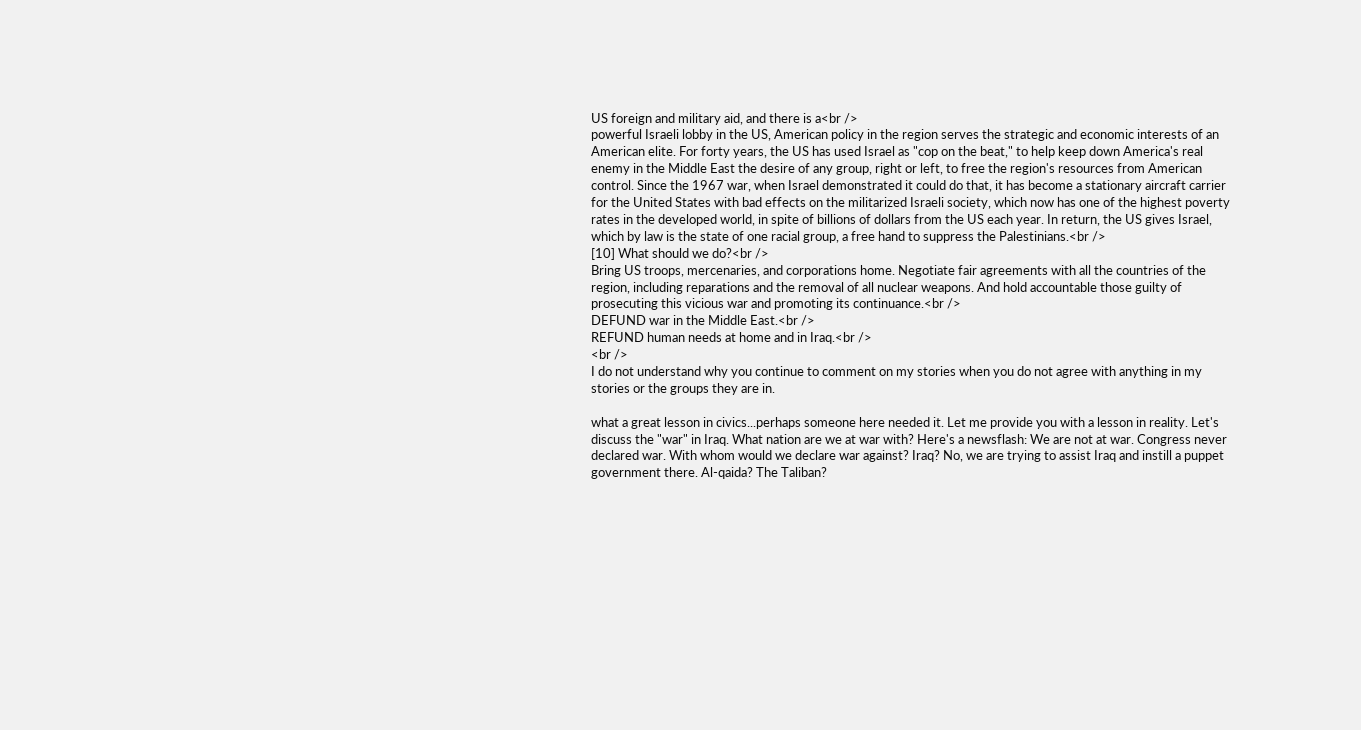US foreign and military aid, and there is a<br />
powerful Israeli lobby in the US, American policy in the region serves the strategic and economic interests of an American elite. For forty years, the US has used Israel as "cop on the beat," to help keep down America's real enemy in the Middle East the desire of any group, right or left, to free the region's resources from American control. Since the 1967 war, when Israel demonstrated it could do that, it has become a stationary aircraft carrier for the United States with bad effects on the militarized Israeli society, which now has one of the highest poverty rates in the developed world, in spite of billions of dollars from the US each year. In return, the US gives Israel, which by law is the state of one racial group, a free hand to suppress the Palestinians.<br />
[10] What should we do?<br />
Bring US troops, mercenaries, and corporations home. Negotiate fair agreements with all the countries of the region, including reparations and the removal of all nuclear weapons. And hold accountable those guilty of prosecuting this vicious war and promoting its continuance.<br />
DEFUND war in the Middle East.<br />
REFUND human needs at home and in Iraq.<br />
<br />
I do not understand why you continue to comment on my stories when you do not agree with anything in my stories or the groups they are in.

what a great lesson in civics...perhaps someone here needed it. Let me provide you with a lesson in reality. Let's discuss the "war" in Iraq. What nation are we at war with? Here's a newsflash: We are not at war. Congress never declared war. With whom would we declare war against? Iraq? No, we are trying to assist Iraq and instill a puppet government there. Al-qaida? The Taliban?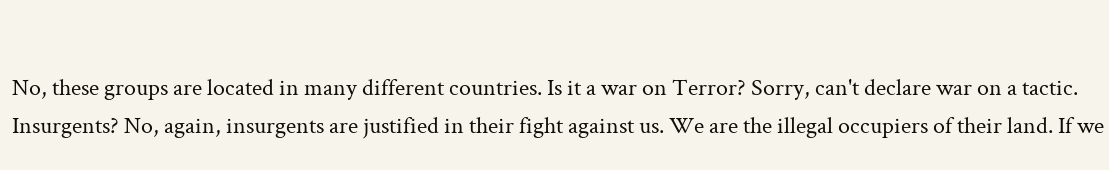No, these groups are located in many different countries. Is it a war on Terror? Sorry, can't declare war on a tactic. Insurgents? No, again, insurgents are justified in their fight against us. We are the illegal occupiers of their land. If we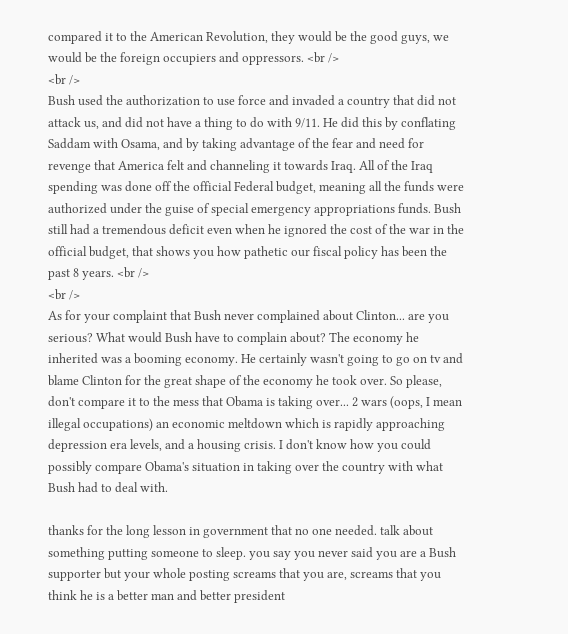compared it to the American Revolution, they would be the good guys, we would be the foreign occupiers and oppressors. <br />
<br />
Bush used the authorization to use force and invaded a country that did not attack us, and did not have a thing to do with 9/11. He did this by conflating Saddam with Osama, and by taking advantage of the fear and need for revenge that America felt and channeling it towards Iraq. All of the Iraq spending was done off the official Federal budget, meaning all the funds were authorized under the guise of special emergency appropriations funds. Bush still had a tremendous deficit even when he ignored the cost of the war in the official budget, that shows you how pathetic our fiscal policy has been the past 8 years. <br />
<br />
As for your complaint that Bush never complained about Clinton... are you serious? What would Bush have to complain about? The economy he inherited was a booming economy. He certainly wasn't going to go on tv and blame Clinton for the great shape of the economy he took over. So please, don't compare it to the mess that Obama is taking over... 2 wars (oops, I mean illegal occupations) an economic meltdown which is rapidly approaching depression era levels, and a housing crisis. I don't know how you could possibly compare Obama's situation in taking over the country with what Bush had to deal with.

thanks for the long lesson in government that no one needed. talk about something putting someone to sleep. you say you never said you are a Bush supporter but your whole posting screams that you are, screams that you think he is a better man and better president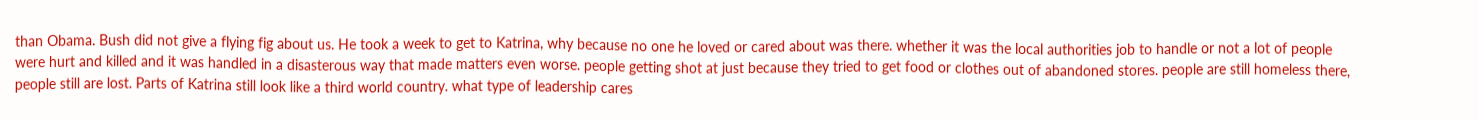than Obama. Bush did not give a flying fig about us. He took a week to get to Katrina, why because no one he loved or cared about was there. whether it was the local authorities job to handle or not a lot of people were hurt and killed and it was handled in a disasterous way that made matters even worse. people getting shot at just because they tried to get food or clothes out of abandoned stores. people are still homeless there, people still are lost. Parts of Katrina still look like a third world country. what type of leadership cares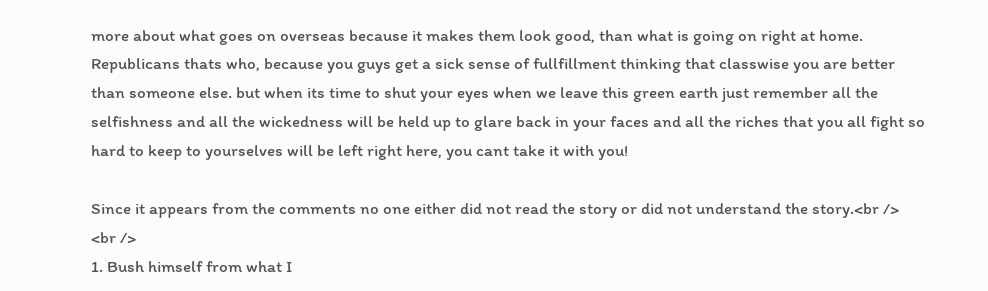more about what goes on overseas because it makes them look good, than what is going on right at home. Republicans thats who, because you guys get a sick sense of fullfillment thinking that classwise you are better than someone else. but when its time to shut your eyes when we leave this green earth just remember all the selfishness and all the wickedness will be held up to glare back in your faces and all the riches that you all fight so hard to keep to yourselves will be left right here, you cant take it with you!

Since it appears from the comments no one either did not read the story or did not understand the story.<br />
<br />
1. Bush himself from what I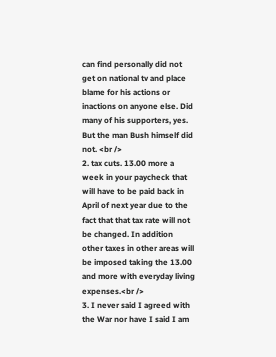can find personally did not get on national tv and place blame for his actions or inactions on anyone else. Did many of his supporters, yes. But the man Bush himself did not. <br />
2. tax cuts. 13.00 more a week in your paycheck that will have to be paid back in April of next year due to the fact that that tax rate will not be changed. In addition other taxes in other areas will be imposed taking the 13.00 and more with everyday living expenses.<br />
3. I never said I agreed with the War nor have I said I am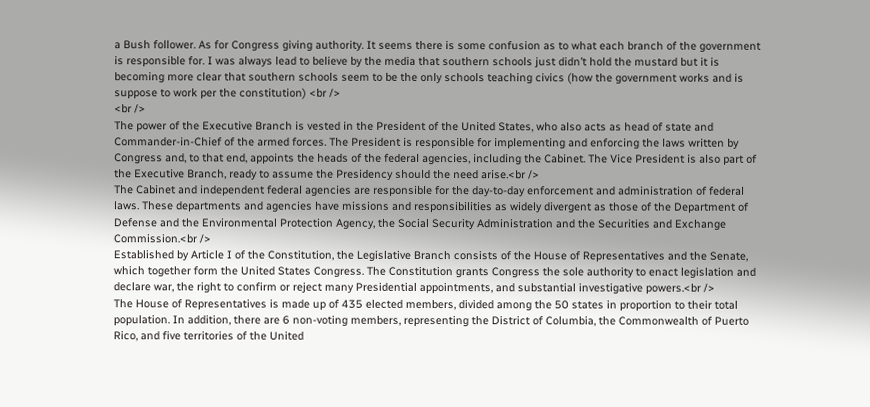a Bush follower. As for Congress giving authority. It seems there is some confusion as to what each branch of the government is responsible for. I was always lead to believe by the media that southern schools just didn’t hold the mustard but it is becoming more clear that southern schools seem to be the only schools teaching civics (how the government works and is suppose to work per the constitution) <br />
<br />
The power of the Executive Branch is vested in the President of the United States, who also acts as head of state and Commander-in-Chief of the armed forces. The President is responsible for implementing and enforcing the laws written by Congress and, to that end, appoints the heads of the federal agencies, including the Cabinet. The Vice President is also part of the Executive Branch, ready to assume the Presidency should the need arise.<br />
The Cabinet and independent federal agencies are responsible for the day-to-day enforcement and administration of federal laws. These departments and agencies have missions and responsibilities as widely divergent as those of the Department of Defense and the Environmental Protection Agency, the Social Security Administration and the Securities and Exchange Commission.<br />
Established by Article I of the Constitution, the Legislative Branch consists of the House of Representatives and the Senate, which together form the United States Congress. The Constitution grants Congress the sole authority to enact legislation and declare war, the right to confirm or reject many Presidential appointments, and substantial investigative powers.<br />
The House of Representatives is made up of 435 elected members, divided among the 50 states in proportion to their total population. In addition, there are 6 non-voting members, representing the District of Columbia, the Commonwealth of Puerto Rico, and five territories of the United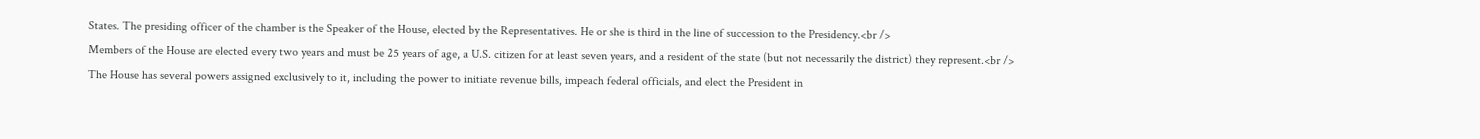States. The presiding officer of the chamber is the Speaker of the House, elected by the Representatives. He or she is third in the line of succession to the Presidency.<br />
Members of the House are elected every two years and must be 25 years of age, a U.S. citizen for at least seven years, and a resident of the state (but not necessarily the district) they represent.<br />
The House has several powers assigned exclusively to it, including the power to initiate revenue bills, impeach federal officials, and elect the President in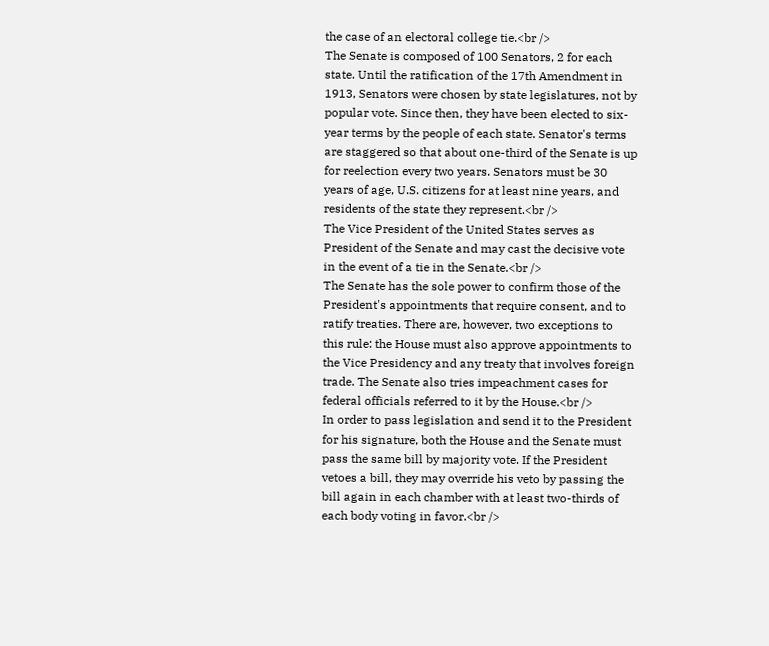the case of an electoral college tie.<br />
The Senate is composed of 100 Senators, 2 for each state. Until the ratification of the 17th Amendment in 1913, Senators were chosen by state legislatures, not by popular vote. Since then, they have been elected to six-year terms by the people of each state. Senator's terms are staggered so that about one-third of the Senate is up for reelection every two years. Senators must be 30 years of age, U.S. citizens for at least nine years, and residents of the state they represent.<br />
The Vice President of the United States serves as President of the Senate and may cast the decisive vote in the event of a tie in the Senate.<br />
The Senate has the sole power to confirm those of the President's appointments that require consent, and to ratify treaties. There are, however, two exceptions to this rule: the House must also approve appointments to the Vice Presidency and any treaty that involves foreign trade. The Senate also tries impeachment cases for federal officials referred to it by the House.<br />
In order to pass legislation and send it to the President for his signature, both the House and the Senate must pass the same bill by majority vote. If the President vetoes a bill, they may override his veto by passing the bill again in each chamber with at least two-thirds of each body voting in favor.<br />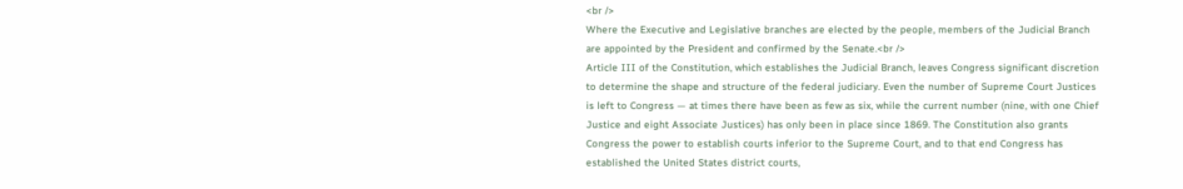<br />
Where the Executive and Legislative branches are elected by the people, members of the Judicial Branch are appointed by the President and confirmed by the Senate.<br />
Article III of the Constitution, which establishes the Judicial Branch, leaves Congress significant discretion to determine the shape and structure of the federal judiciary. Even the number of Supreme Court Justices is left to Congress — at times there have been as few as six, while the current number (nine, with one Chief Justice and eight Associate Justices) has only been in place since 1869. The Constitution also grants Congress the power to establish courts inferior to the Supreme Court, and to that end Congress has established the United States district courts,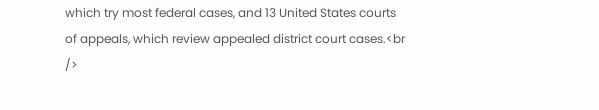which try most federal cases, and 13 United States courts of appeals, which review appealed district court cases.<br />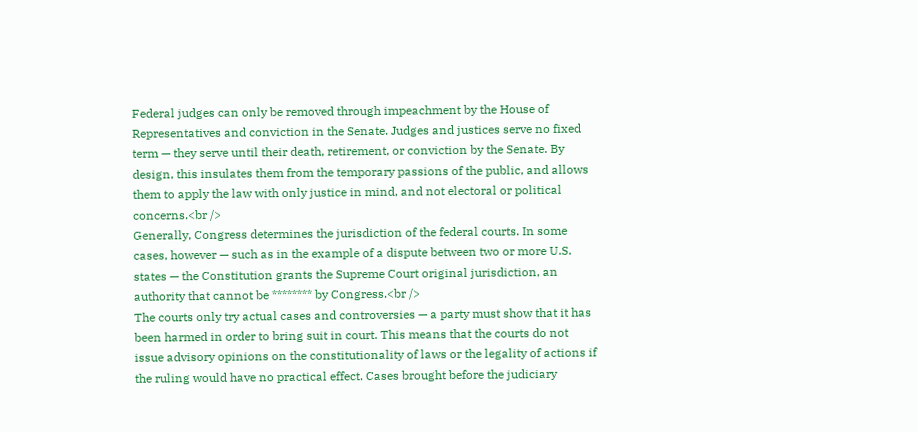Federal judges can only be removed through impeachment by the House of Representatives and conviction in the Senate. Judges and justices serve no fixed term — they serve until their death, retirement, or conviction by the Senate. By design, this insulates them from the temporary passions of the public, and allows them to apply the law with only justice in mind, and not electoral or political concerns.<br />
Generally, Congress determines the jurisdiction of the federal courts. In some cases, however — such as in the example of a dispute between two or more U.S. states — the Constitution grants the Supreme Court original jurisdiction, an authority that cannot be ******** by Congress.<br />
The courts only try actual cases and controversies — a party must show that it has been harmed in order to bring suit in court. This means that the courts do not issue advisory opinions on the constitutionality of laws or the legality of actions if the ruling would have no practical effect. Cases brought before the judiciary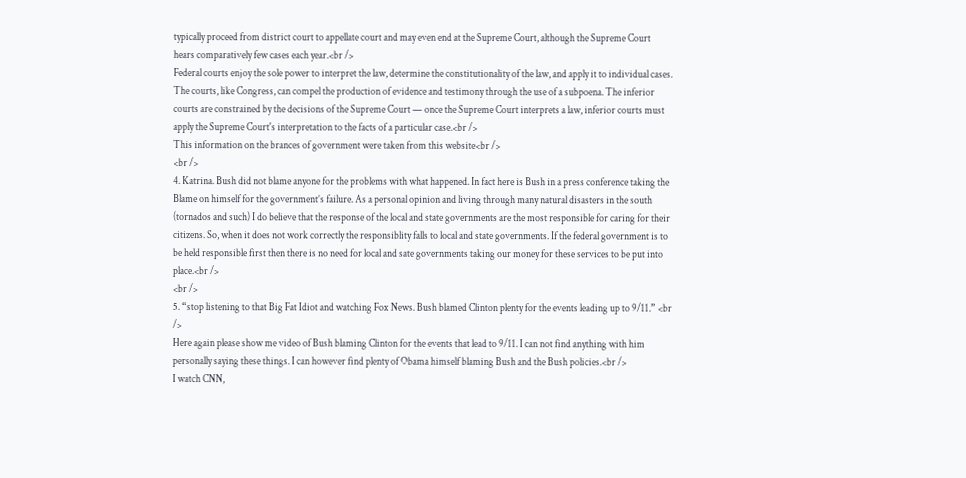typically proceed from district court to appellate court and may even end at the Supreme Court, although the Supreme Court hears comparatively few cases each year.<br />
Federal courts enjoy the sole power to interpret the law, determine the constitutionality of the law, and apply it to individual cases. The courts, like Congress, can compel the production of evidence and testimony through the use of a subpoena. The inferior courts are constrained by the decisions of the Supreme Court — once the Supreme Court interprets a law, inferior courts must apply the Supreme Court's interpretation to the facts of a particular case.<br />
This information on the brances of government were taken from this website<br />
<br />
4. Katrina. Bush did not blame anyone for the problems with what happened. In fact here is Bush in a press conference taking the Blame on himself for the government’s failure. As a personal opinion and living through many natural disasters in the south (tornados and such) I do believe that the response of the local and state governments are the most responsible for caring for their citizens. So, when it does not work correctly the responsiblity falls to local and state governments. If the federal government is to be held responsible first then there is no need for local and sate governments taking our money for these services to be put into place.<br />
<br />
5. “stop listening to that Big Fat Idiot and watching Fox News. Bush blamed Clinton plenty for the events leading up to 9/11.” <br />
Here again please show me video of Bush blaming Clinton for the events that lead to 9/11. I can not find anything with him personally saying these things. I can however find plenty of Obama himself blaming Bush and the Bush policies.<br />
I watch CNN,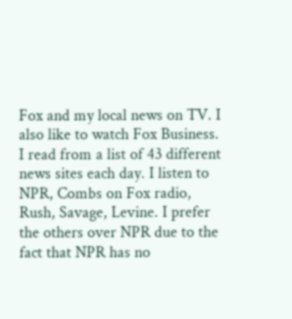Fox and my local news on TV. I also like to watch Fox Business. I read from a list of 43 different news sites each day. I listen to NPR, Combs on Fox radio, Rush, Savage, Levine. I prefer the others over NPR due to the fact that NPR has no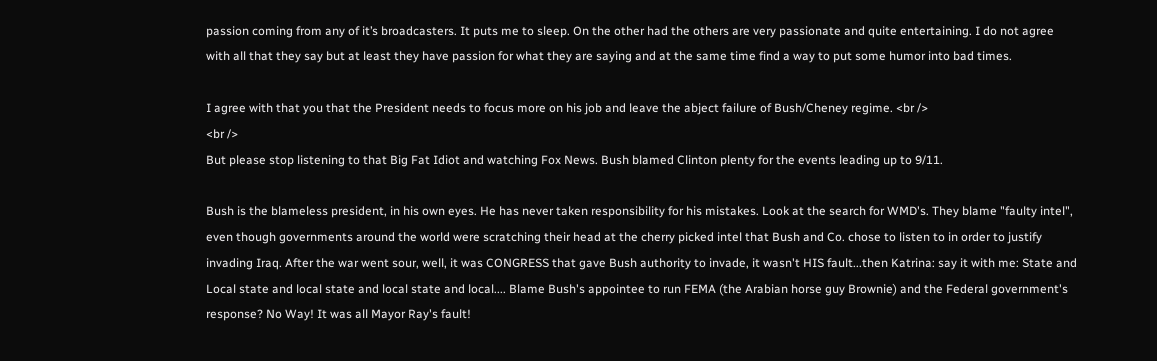passion coming from any of it’s broadcasters. It puts me to sleep. On the other had the others are very passionate and quite entertaining. I do not agree with all that they say but at least they have passion for what they are saying and at the same time find a way to put some humor into bad times.

I agree with that you that the President needs to focus more on his job and leave the abject failure of Bush/Cheney regime. <br />
<br />
But please stop listening to that Big Fat Idiot and watching Fox News. Bush blamed Clinton plenty for the events leading up to 9/11.

Bush is the blameless president, in his own eyes. He has never taken responsibility for his mistakes. Look at the search for WMD's. They blame "faulty intel", even though governments around the world were scratching their head at the cherry picked intel that Bush and Co. chose to listen to in order to justify invading Iraq. After the war went sour, well, it was CONGRESS that gave Bush authority to invade, it wasn't HIS fault...then Katrina: say it with me: State and Local state and local state and local state and local.... Blame Bush's appointee to run FEMA (the Arabian horse guy Brownie) and the Federal government's response? No Way! It was all Mayor Ray's fault!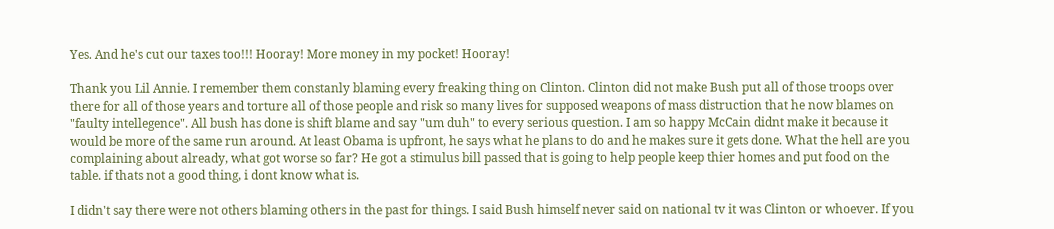Yes. And he's cut our taxes too!!! Hooray! More money in my pocket! Hooray!

Thank you Lil Annie. I remember them constanly blaming every freaking thing on Clinton. Clinton did not make Bush put all of those troops over there for all of those years and torture all of those people and risk so many lives for supposed weapons of mass distruction that he now blames on "faulty intellegence". All bush has done is shift blame and say "um duh" to every serious question. I am so happy McCain didnt make it because it would be more of the same run around. At least Obama is upfront, he says what he plans to do and he makes sure it gets done. What the hell are you complaining about already, what got worse so far? He got a stimulus bill passed that is going to help people keep thier homes and put food on the table. if thats not a good thing, i dont know what is.

I didn't say there were not others blaming others in the past for things. I said Bush himself never said on national tv it was Clinton or whoever. If you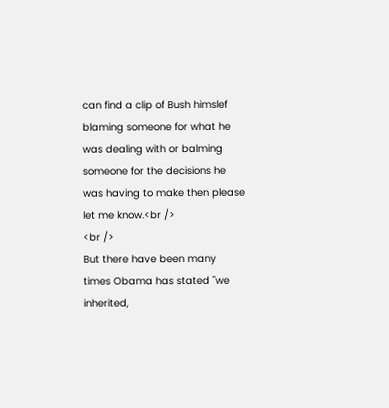can find a clip of Bush himslef blaming someone for what he was dealing with or balming someone for the decisions he was having to make then please let me know.<br />
<br />
But there have been many times Obama has stated "we inherited,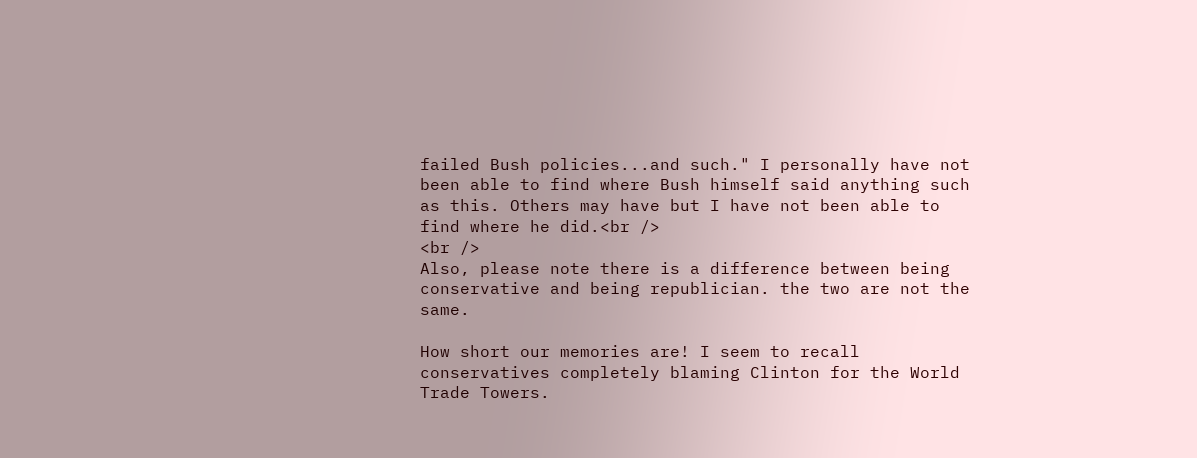failed Bush policies...and such." I personally have not been able to find where Bush himself said anything such as this. Others may have but I have not been able to find where he did.<br />
<br />
Also, please note there is a difference between being conservative and being republician. the two are not the same.

How short our memories are! I seem to recall conservatives completely blaming Clinton for the World Trade Towers.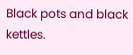Black pots and black kettles.